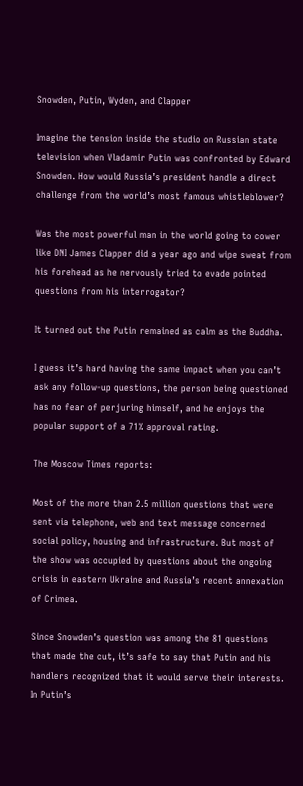Snowden, Putin, Wyden, and Clapper

Imagine the tension inside the studio on Russian state television when Vladamir Putin was confronted by Edward Snowden. How would Russia’s president handle a direct challenge from the world’s most famous whistleblower?

Was the most powerful man in the world going to cower like DNI James Clapper did a year ago and wipe sweat from his forehead as he nervously tried to evade pointed questions from his interrogator?

It turned out the Putin remained as calm as the Buddha.

I guess it’s hard having the same impact when you can’t ask any follow-up questions, the person being questioned has no fear of perjuring himself, and he enjoys the popular support of a 71% approval rating.

The Moscow Times reports:

Most of the more than 2.5 million questions that were sent via telephone, web and text message concerned social policy, housing and infrastructure. But most of the show was occupied by questions about the ongoing crisis in eastern Ukraine and Russia’s recent annexation of Crimea.

Since Snowden’s question was among the 81 questions that made the cut, it’s safe to say that Putin and his handlers recognized that it would serve their interests. In Putin’s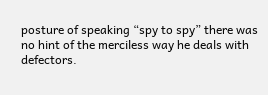posture of speaking “spy to spy” there was no hint of the merciless way he deals with defectors.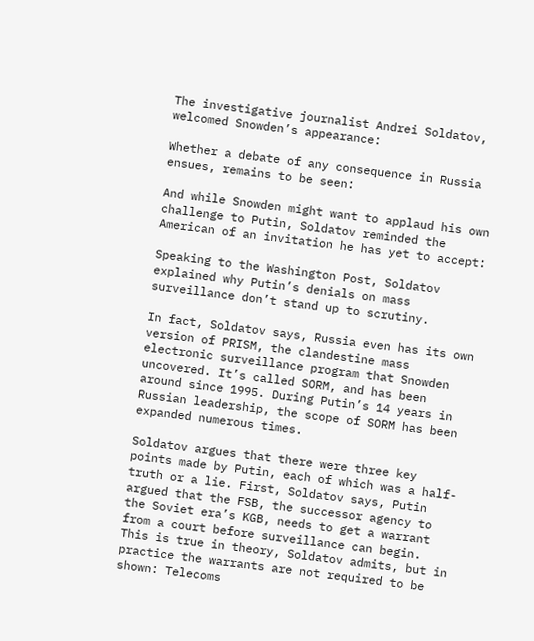The investigative journalist Andrei Soldatov, welcomed Snowden’s appearance:

Whether a debate of any consequence in Russia ensues, remains to be seen:

And while Snowden might want to applaud his own challenge to Putin, Soldatov reminded the American of an invitation he has yet to accept:

Speaking to the Washington Post, Soldatov explained why Putin’s denials on mass surveillance don’t stand up to scrutiny.

In fact, Soldatov says, Russia even has its own version of PRISM, the clandestine mass electronic surveillance program that Snowden uncovered. It’s called SORM, and has been around since 1995. During Putin’s 14 years in Russian leadership, the scope of SORM has been expanded numerous times.

Soldatov argues that there were three key points made by Putin, each of which was a half-truth or a lie. First, Soldatov says, Putin argued that the FSB, the successor agency to the Soviet era’s KGB, needs to get a warrant from a court before surveillance can begin. This is true in theory, Soldatov admits, but in practice the warrants are not required to be shown: Telecoms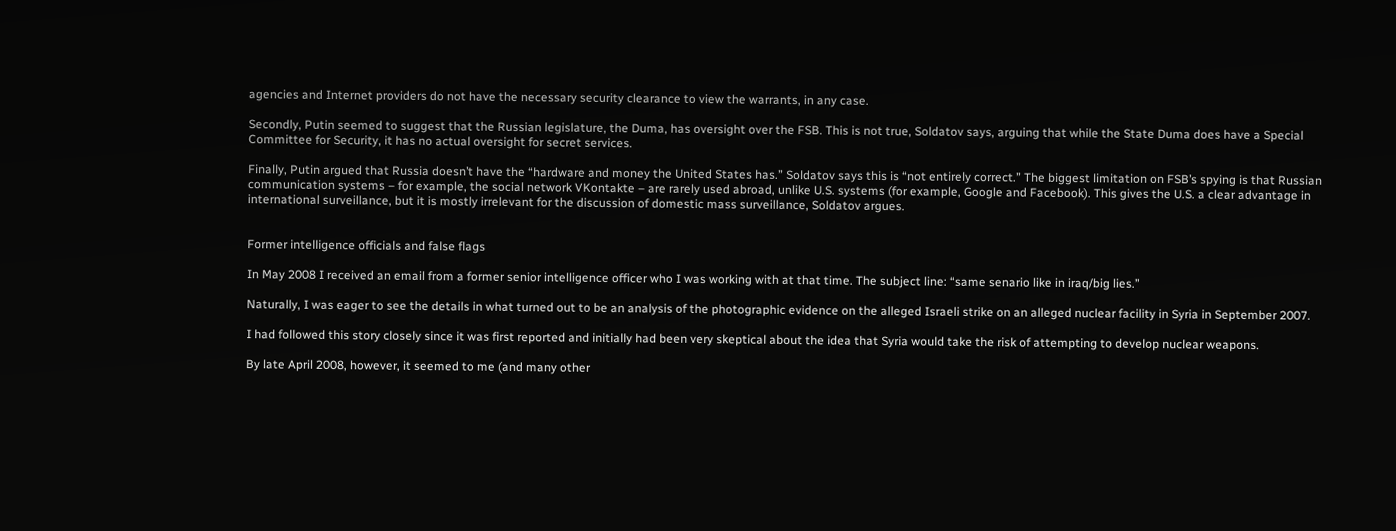agencies and Internet providers do not have the necessary security clearance to view the warrants, in any case.

Secondly, Putin seemed to suggest that the Russian legislature, the Duma, has oversight over the FSB. This is not true, Soldatov says, arguing that while the State Duma does have a Special Committee for Security, it has no actual oversight for secret services.

Finally, Putin argued that Russia doesn’t have the “hardware and money the United States has.” Soldatov says this is “not entirely correct.” The biggest limitation on FSB’s spying is that Russian communication systems – for example, the social network VKontakte – are rarely used abroad, unlike U.S. systems (for example, Google and Facebook). This gives the U.S. a clear advantage in international surveillance, but it is mostly irrelevant for the discussion of domestic mass surveillance, Soldatov argues.


Former intelligence officials and false flags

In May 2008 I received an email from a former senior intelligence officer who I was working with at that time. The subject line: “same senario like in iraq/big lies.”

Naturally, I was eager to see the details in what turned out to be an analysis of the photographic evidence on the alleged Israeli strike on an alleged nuclear facility in Syria in September 2007.

I had followed this story closely since it was first reported and initially had been very skeptical about the idea that Syria would take the risk of attempting to develop nuclear weapons.

By late April 2008, however, it seemed to me (and many other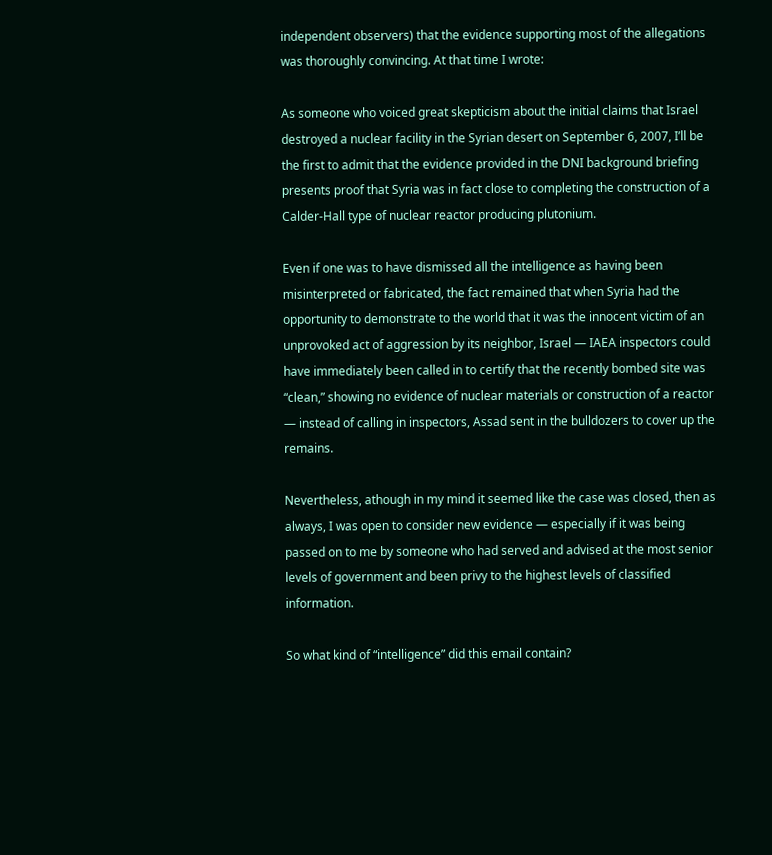independent observers) that the evidence supporting most of the allegations was thoroughly convincing. At that time I wrote:

As someone who voiced great skepticism about the initial claims that Israel destroyed a nuclear facility in the Syrian desert on September 6, 2007, I’ll be the first to admit that the evidence provided in the DNI background briefing presents proof that Syria was in fact close to completing the construction of a Calder-Hall type of nuclear reactor producing plutonium.

Even if one was to have dismissed all the intelligence as having been misinterpreted or fabricated, the fact remained that when Syria had the opportunity to demonstrate to the world that it was the innocent victim of an unprovoked act of aggression by its neighbor, Israel — IAEA inspectors could have immediately been called in to certify that the recently bombed site was “clean,” showing no evidence of nuclear materials or construction of a reactor — instead of calling in inspectors, Assad sent in the bulldozers to cover up the remains.

Nevertheless, athough in my mind it seemed like the case was closed, then as always, I was open to consider new evidence — especially if it was being passed on to me by someone who had served and advised at the most senior levels of government and been privy to the highest levels of classified information.

So what kind of “intelligence” did this email contain?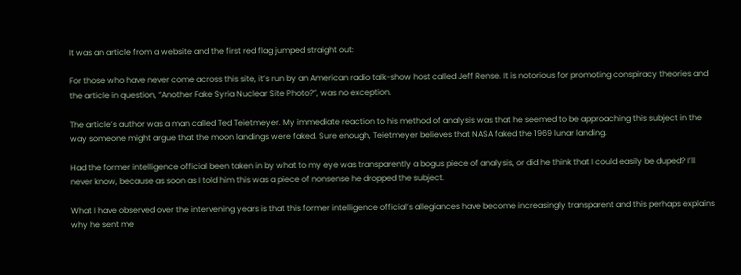It was an article from a website and the first red flag jumped straight out:

For those who have never come across this site, it’s run by an American radio talk-show host called Jeff Rense. It is notorious for promoting conspiracy theories and the article in question, “Another Fake Syria Nuclear Site Photo?”, was no exception.

The article’s author was a man called Ted Teietmeyer. My immediate reaction to his method of analysis was that he seemed to be approaching this subject in the way someone might argue that the moon landings were faked. Sure enough, Teietmeyer believes that NASA faked the 1969 lunar landing.

Had the former intelligence official been taken in by what to my eye was transparently a bogus piece of analysis, or did he think that I could easily be duped? I’ll never know, because as soon as I told him this was a piece of nonsense he dropped the subject.

What I have observed over the intervening years is that this former intelligence official’s allegiances have become increasingly transparent and this perhaps explains why he sent me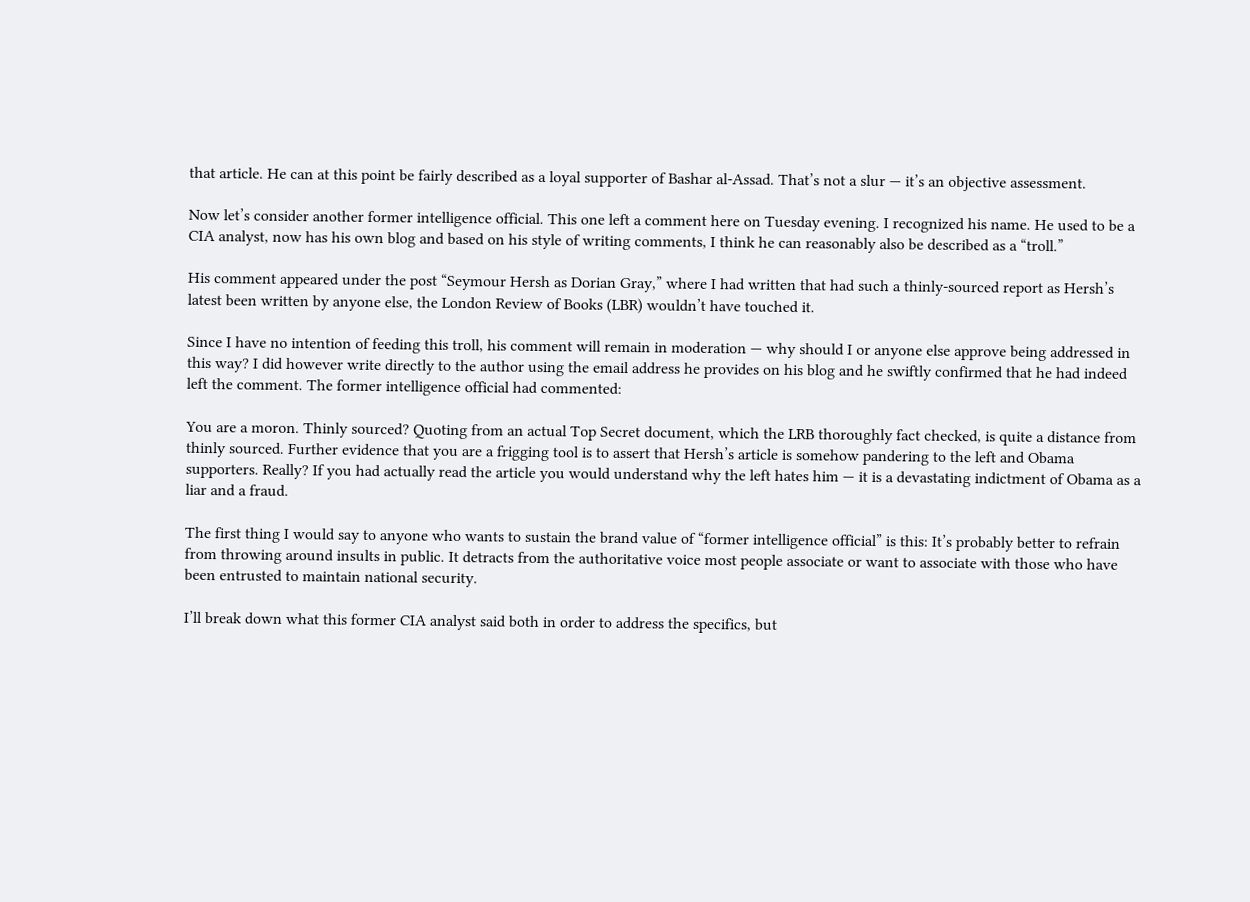that article. He can at this point be fairly described as a loyal supporter of Bashar al-Assad. That’s not a slur — it’s an objective assessment.

Now let’s consider another former intelligence official. This one left a comment here on Tuesday evening. I recognized his name. He used to be a CIA analyst, now has his own blog and based on his style of writing comments, I think he can reasonably also be described as a “troll.”

His comment appeared under the post “Seymour Hersh as Dorian Gray,” where I had written that had such a thinly-sourced report as Hersh’s latest been written by anyone else, the London Review of Books (LBR) wouldn’t have touched it.

Since I have no intention of feeding this troll, his comment will remain in moderation — why should I or anyone else approve being addressed in this way? I did however write directly to the author using the email address he provides on his blog and he swiftly confirmed that he had indeed left the comment. The former intelligence official had commented:

You are a moron. Thinly sourced? Quoting from an actual Top Secret document, which the LRB thoroughly fact checked, is quite a distance from thinly sourced. Further evidence that you are a frigging tool is to assert that Hersh’s article is somehow pandering to the left and Obama supporters. Really? If you had actually read the article you would understand why the left hates him — it is a devastating indictment of Obama as a liar and a fraud.

The first thing I would say to anyone who wants to sustain the brand value of “former intelligence official” is this: It’s probably better to refrain from throwing around insults in public. It detracts from the authoritative voice most people associate or want to associate with those who have been entrusted to maintain national security.

I’ll break down what this former CIA analyst said both in order to address the specifics, but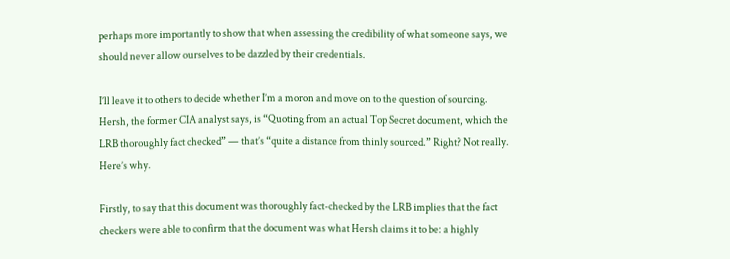perhaps more importantly to show that when assessing the credibility of what someone says, we should never allow ourselves to be dazzled by their credentials.

I’ll leave it to others to decide whether I’m a moron and move on to the question of sourcing. Hersh, the former CIA analyst says, is “Quoting from an actual Top Secret document, which the LRB thoroughly fact checked” — that’s “quite a distance from thinly sourced.” Right? Not really. Here’s why.

Firstly, to say that this document was thoroughly fact-checked by the LRB implies that the fact checkers were able to confirm that the document was what Hersh claims it to be: a highly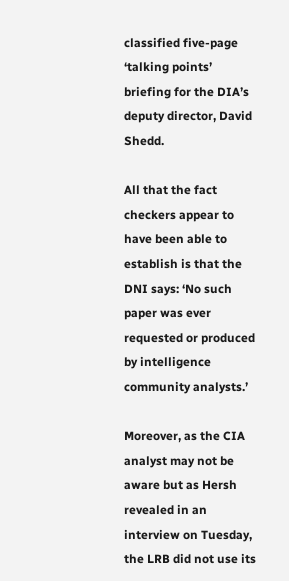classified five-page ‘talking points’ briefing for the DIA’s deputy director, David Shedd.

All that the fact checkers appear to have been able to establish is that the DNI says: ‘No such paper was ever requested or produced by intelligence community analysts.’

Moreover, as the CIA analyst may not be aware but as Hersh revealed in an interview on Tuesday, the LRB did not use its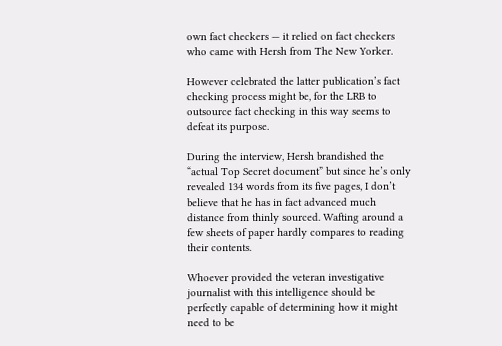own fact checkers — it relied on fact checkers who came with Hersh from The New Yorker.

However celebrated the latter publication’s fact checking process might be, for the LRB to outsource fact checking in this way seems to defeat its purpose.

During the interview, Hersh brandished the “actual Top Secret document” but since he’s only revealed 134 words from its five pages, I don’t believe that he has in fact advanced much distance from thinly sourced. Wafting around a few sheets of paper hardly compares to reading their contents.

Whoever provided the veteran investigative journalist with this intelligence should be perfectly capable of determining how it might need to be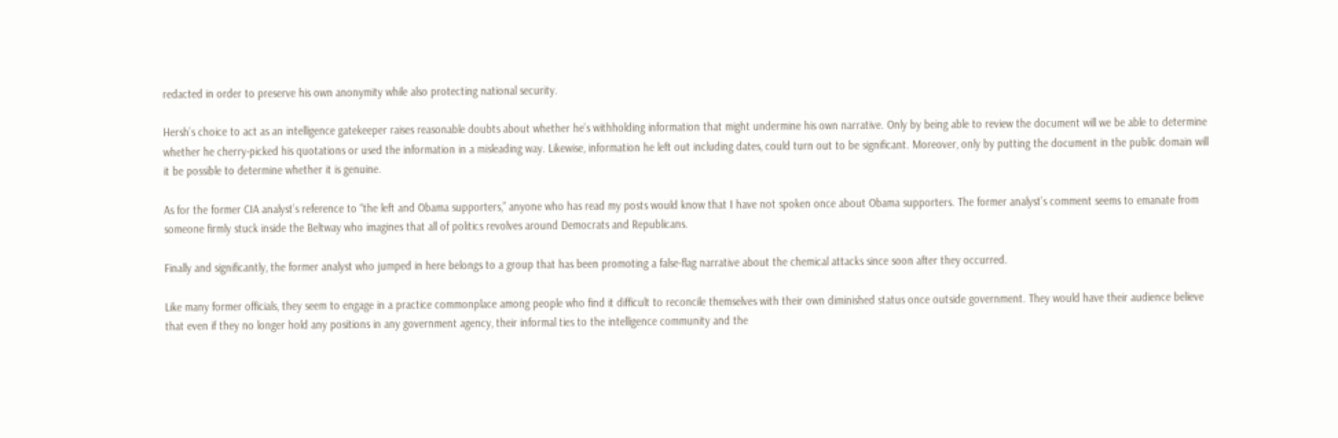redacted in order to preserve his own anonymity while also protecting national security.

Hersh’s choice to act as an intelligence gatekeeper raises reasonable doubts about whether he’s withholding information that might undermine his own narrative. Only by being able to review the document will we be able to determine whether he cherry-picked his quotations or used the information in a misleading way. Likewise, information he left out including dates, could turn out to be significant. Moreover, only by putting the document in the public domain will it be possible to determine whether it is genuine.

As for the former CIA analyst’s reference to “the left and Obama supporters,” anyone who has read my posts would know that I have not spoken once about Obama supporters. The former analyst’s comment seems to emanate from someone firmly stuck inside the Beltway who imagines that all of politics revolves around Democrats and Republicans.

Finally and significantly, the former analyst who jumped in here belongs to a group that has been promoting a false-flag narrative about the chemical attacks since soon after they occurred.

Like many former officials, they seem to engage in a practice commonplace among people who find it difficult to reconcile themselves with their own diminished status once outside government. They would have their audience believe that even if they no longer hold any positions in any government agency, their informal ties to the intelligence community and the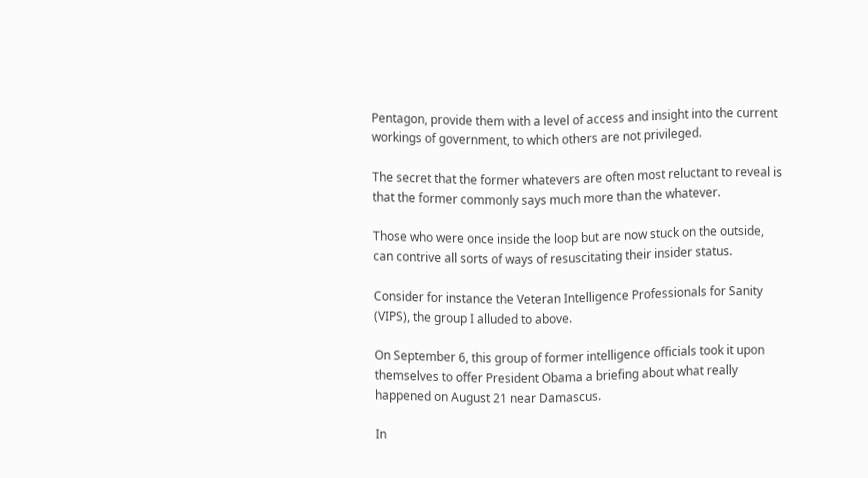Pentagon, provide them with a level of access and insight into the current workings of government, to which others are not privileged.

The secret that the former whatevers are often most reluctant to reveal is that the former commonly says much more than the whatever.

Those who were once inside the loop but are now stuck on the outside, can contrive all sorts of ways of resuscitating their insider status.

Consider for instance the Veteran Intelligence Professionals for Sanity (VIPS), the group I alluded to above.

On September 6, this group of former intelligence officials took it upon themselves to offer President Obama a briefing about what really happened on August 21 near Damascus.

In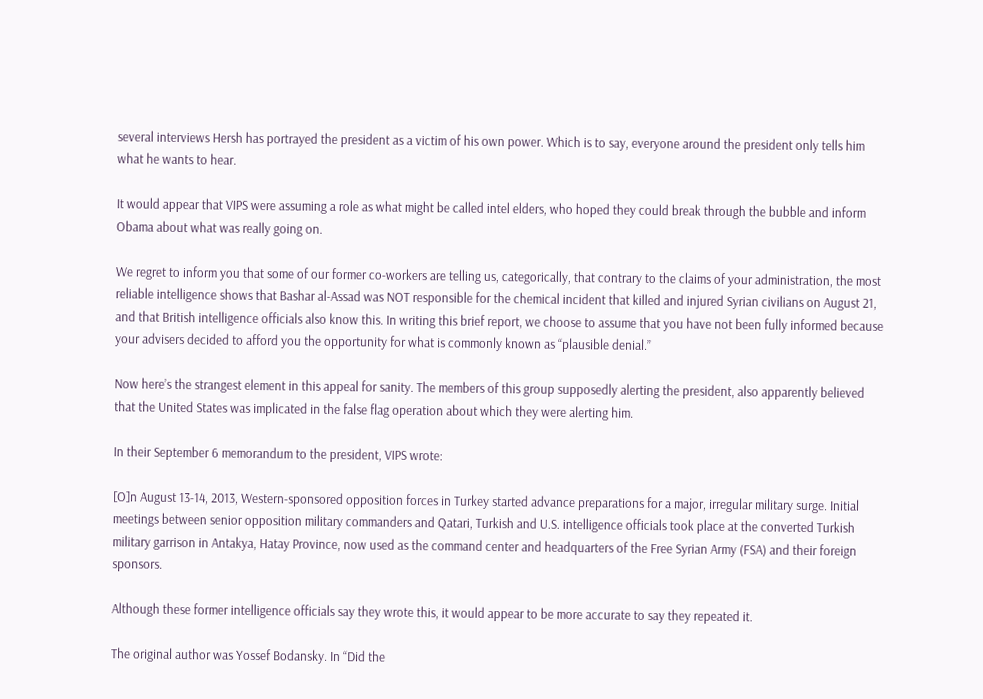several interviews Hersh has portrayed the president as a victim of his own power. Which is to say, everyone around the president only tells him what he wants to hear.

It would appear that VIPS were assuming a role as what might be called intel elders, who hoped they could break through the bubble and inform Obama about what was really going on.

We regret to inform you that some of our former co-workers are telling us, categorically, that contrary to the claims of your administration, the most reliable intelligence shows that Bashar al-Assad was NOT responsible for the chemical incident that killed and injured Syrian civilians on August 21, and that British intelligence officials also know this. In writing this brief report, we choose to assume that you have not been fully informed because your advisers decided to afford you the opportunity for what is commonly known as “plausible denial.”

Now here’s the strangest element in this appeal for sanity. The members of this group supposedly alerting the president, also apparently believed that the United States was implicated in the false flag operation about which they were alerting him.

In their September 6 memorandum to the president, VIPS wrote:

[O]n August 13-14, 2013, Western-sponsored opposition forces in Turkey started advance preparations for a major, irregular military surge. Initial meetings between senior opposition military commanders and Qatari, Turkish and U.S. intelligence officials took place at the converted Turkish military garrison in Antakya, Hatay Province, now used as the command center and headquarters of the Free Syrian Army (FSA) and their foreign sponsors.

Although these former intelligence officials say they wrote this, it would appear to be more accurate to say they repeated it.

The original author was Yossef Bodansky. In “Did the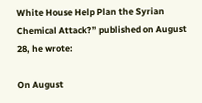White House Help Plan the Syrian Chemical Attack?” published on August 28, he wrote:

On August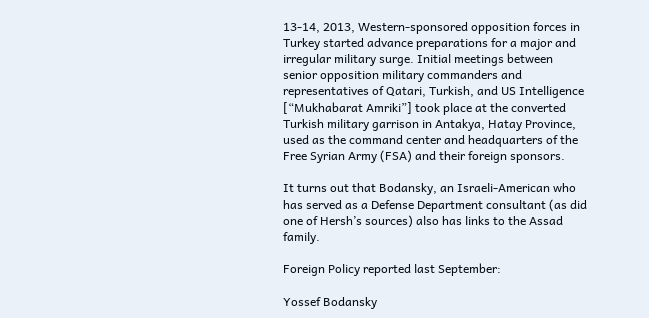13-14, 2013, Western-sponsored opposition forces in Turkey started advance preparations for a major and irregular military surge. Initial meetings between senior opposition military commanders and representatives of Qatari, Turkish, and US Intelligence [“Mukhabarat Amriki”] took place at the converted Turkish military garrison in Antakya, Hatay Province, used as the command center and headquarters of the Free Syrian Army (FSA) and their foreign sponsors.

It turns out that Bodansky, an Israeli-American who has served as a Defense Department consultant (as did one of Hersh’s sources) also has links to the Assad family.

Foreign Policy reported last September:

Yossef Bodansky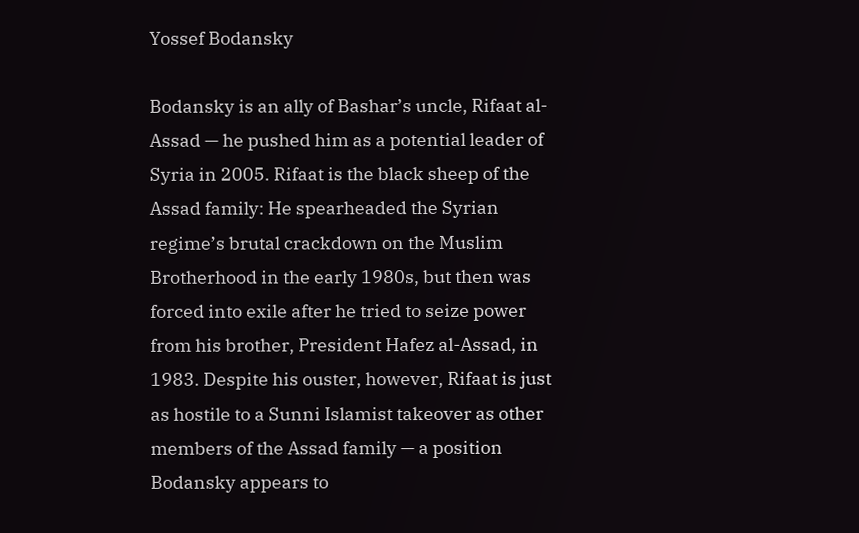Yossef Bodansky

Bodansky is an ally of Bashar’s uncle, Rifaat al-Assad — he pushed him as a potential leader of Syria in 2005. Rifaat is the black sheep of the Assad family: He spearheaded the Syrian regime’s brutal crackdown on the Muslim Brotherhood in the early 1980s, but then was forced into exile after he tried to seize power from his brother, President Hafez al-Assad, in 1983. Despite his ouster, however, Rifaat is just as hostile to a Sunni Islamist takeover as other members of the Assad family — a position Bodansky appears to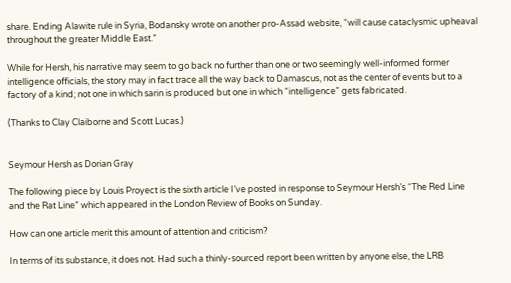share. Ending Alawite rule in Syria, Bodansky wrote on another pro-Assad website, “will cause cataclysmic upheaval throughout the greater Middle East.”

While for Hersh, his narrative may seem to go back no further than one or two seemingly well-informed former intelligence officials, the story may in fact trace all the way back to Damascus, not as the center of events but to a factory of a kind; not one in which sarin is produced but one in which “intelligence” gets fabricated.

(Thanks to Clay Claiborne and Scott Lucas.)


Seymour Hersh as Dorian Gray

The following piece by Louis Proyect is the sixth article I’ve posted in response to Seymour Hersh’s “The Red Line and the Rat Line” which appeared in the London Review of Books on Sunday.

How can one article merit this amount of attention and criticism?

In terms of its substance, it does not. Had such a thinly-sourced report been written by anyone else, the LRB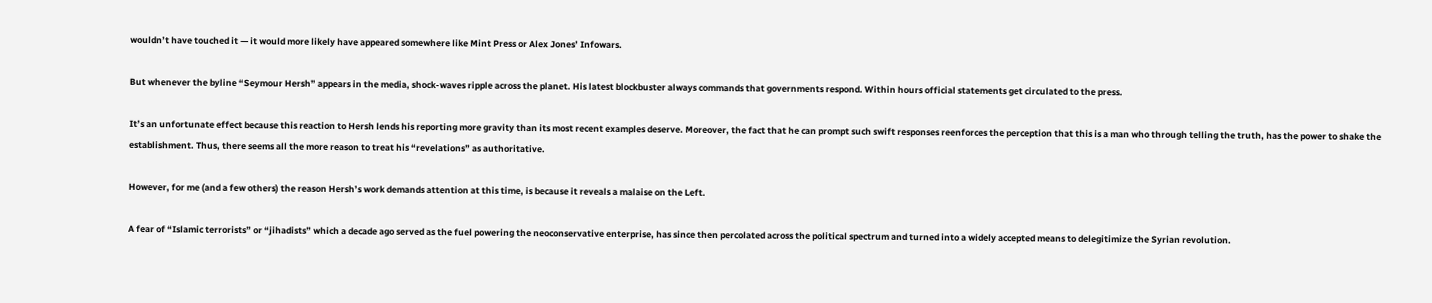wouldn’t have touched it — it would more likely have appeared somewhere like Mint Press or Alex Jones’ Infowars.

But whenever the byline “Seymour Hersh” appears in the media, shock-waves ripple across the planet. His latest blockbuster always commands that governments respond. Within hours official statements get circulated to the press.

It’s an unfortunate effect because this reaction to Hersh lends his reporting more gravity than its most recent examples deserve. Moreover, the fact that he can prompt such swift responses reenforces the perception that this is a man who through telling the truth, has the power to shake the establishment. Thus, there seems all the more reason to treat his “revelations” as authoritative.

However, for me (and a few others) the reason Hersh’s work demands attention at this time, is because it reveals a malaise on the Left.

A fear of “Islamic terrorists” or “jihadists” which a decade ago served as the fuel powering the neoconservative enterprise, has since then percolated across the political spectrum and turned into a widely accepted means to delegitimize the Syrian revolution.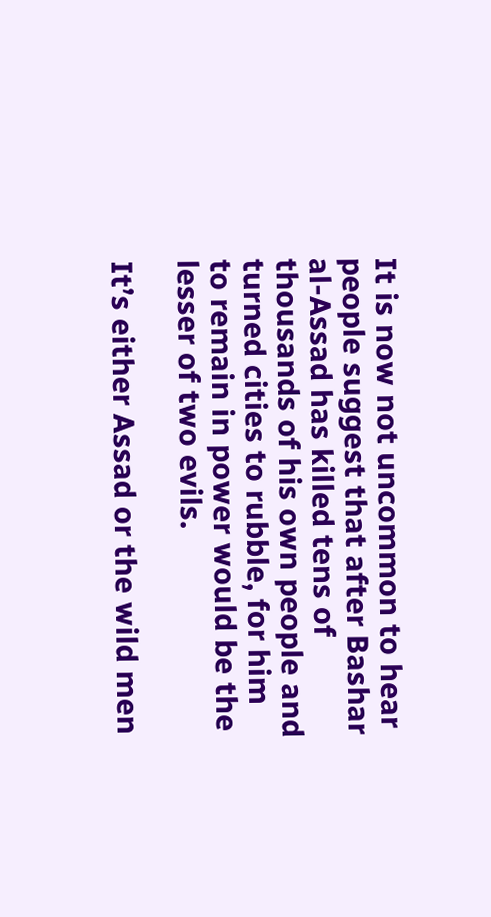It is now not uncommon to hear people suggest that after Bashar al-Assad has killed tens of thousands of his own people and turned cities to rubble, for him to remain in power would be the lesser of two evils.

It’s either Assad or the wild men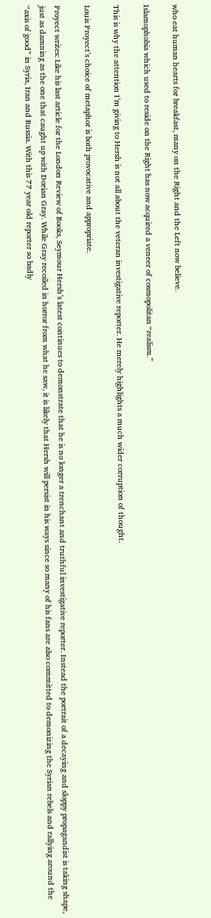who eat human hearts for breakfast, many on the Right and the Left now believe.

Islamophobia which used to reside on the Right has now acquired a veneer of cosmopolitan “realism.”

This is why the attention I’m giving to Hersh is not all about the veteran investigative reporter. He merely highlights a much wider corruption of thought.

Louis Proyect’s choice of metaphor is both provocative and appropriate.

Proyect writes: Like his last article for the London Review of Books, Seymour Hersh’s latest continues to demonstrate that he is no longer a trenchant and truthful investigative reporter. Instead the portrait of a decaying and sloppy propagandist is taking shape, just as damning as the one that caught up with Dorian Gray. While Gray recoiled in horror from what he saw, it is likely that Hersh will persist in his ways since so many of his fans are also committed to demonizing the Syrian rebels and rallying around the “axis of good” in Syria, Iran and Russia. With this 77 year old reporter so badly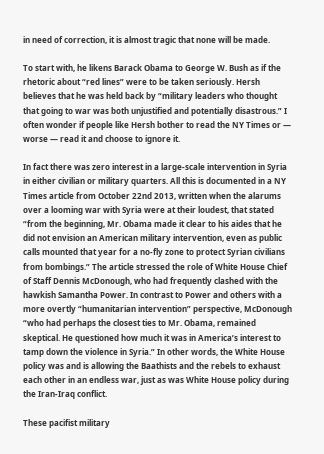in need of correction, it is almost tragic that none will be made.

To start with, he likens Barack Obama to George W. Bush as if the rhetoric about “red lines” were to be taken seriously. Hersh believes that he was held back by “military leaders who thought that going to war was both unjustified and potentially disastrous.” I often wonder if people like Hersh bother to read the NY Times or — worse — read it and choose to ignore it.

In fact there was zero interest in a large-scale intervention in Syria in either civilian or military quarters. All this is documented in a NY Times article from October 22nd 2013, written when the alarums over a looming war with Syria were at their loudest, that stated “from the beginning, Mr. Obama made it clear to his aides that he did not envision an American military intervention, even as public calls mounted that year for a no-fly zone to protect Syrian civilians from bombings.” The article stressed the role of White House Chief of Staff Dennis McDonough, who had frequently clashed with the hawkish Samantha Power. In contrast to Power and others with a more overtly “humanitarian intervention” perspective, McDonough “who had perhaps the closest ties to Mr. Obama, remained skeptical. He questioned how much it was in America’s interest to tamp down the violence in Syria.” In other words, the White House policy was and is allowing the Baathists and the rebels to exhaust each other in an endless war, just as was White House policy during the Iran-Iraq conflict.

These pacifist military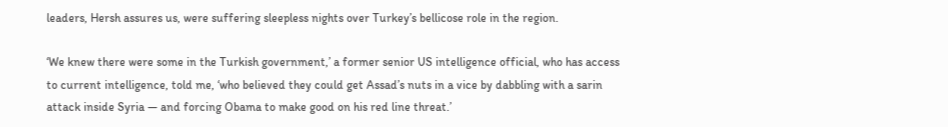leaders, Hersh assures us, were suffering sleepless nights over Turkey’s bellicose role in the region.

‘We knew there were some in the Turkish government,’ a former senior US intelligence official, who has access to current intelligence, told me, ‘who believed they could get Assad’s nuts in a vice by dabbling with a sarin attack inside Syria — and forcing Obama to make good on his red line threat.’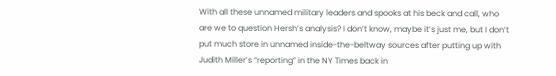With all these unnamed military leaders and spooks at his beck and call, who are we to question Hersh’s analysis? I don’t know, maybe it’s just me, but I don’t put much store in unnamed inside-the-beltway sources after putting up with Judith Miller’s “reporting” in the NY Times back in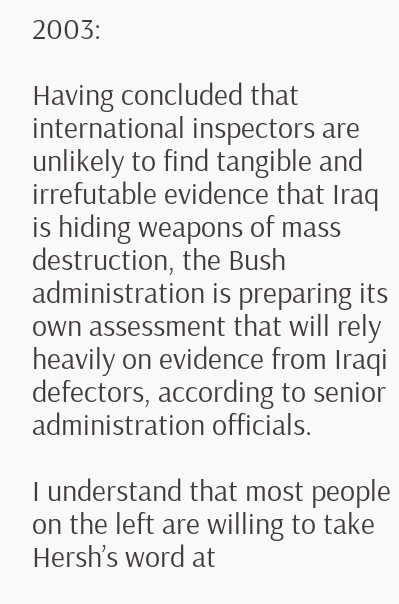2003:

Having concluded that international inspectors are unlikely to find tangible and irrefutable evidence that Iraq is hiding weapons of mass destruction, the Bush administration is preparing its own assessment that will rely heavily on evidence from Iraqi defectors, according to senior administration officials.

I understand that most people on the left are willing to take Hersh’s word at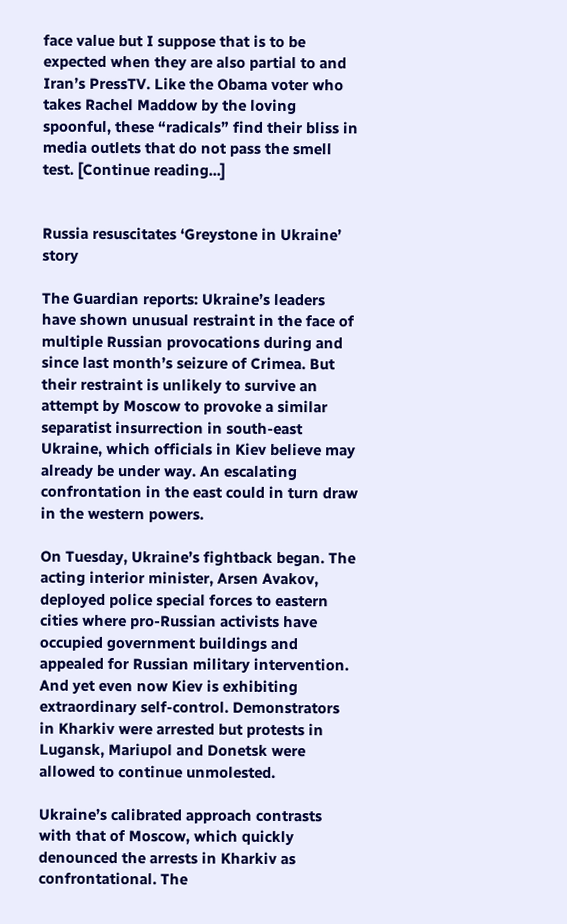face value but I suppose that is to be expected when they are also partial to and Iran’s PressTV. Like the Obama voter who takes Rachel Maddow by the loving spoonful, these “radicals” find their bliss in media outlets that do not pass the smell test. [Continue reading...]


Russia resuscitates ‘Greystone in Ukraine’ story

The Guardian reports: Ukraine’s leaders have shown unusual restraint in the face of multiple Russian provocations during and since last month’s seizure of Crimea. But their restraint is unlikely to survive an attempt by Moscow to provoke a similar separatist insurrection in south-east Ukraine, which officials in Kiev believe may already be under way. An escalating confrontation in the east could in turn draw in the western powers.

On Tuesday, Ukraine’s fightback began. The acting interior minister, Arsen Avakov, deployed police special forces to eastern cities where pro-Russian activists have occupied government buildings and appealed for Russian military intervention. And yet even now Kiev is exhibiting extraordinary self-control. Demonstrators in Kharkiv were arrested but protests in Lugansk, Mariupol and Donetsk were allowed to continue unmolested.

Ukraine’s calibrated approach contrasts with that of Moscow, which quickly denounced the arrests in Kharkiv as confrontational. The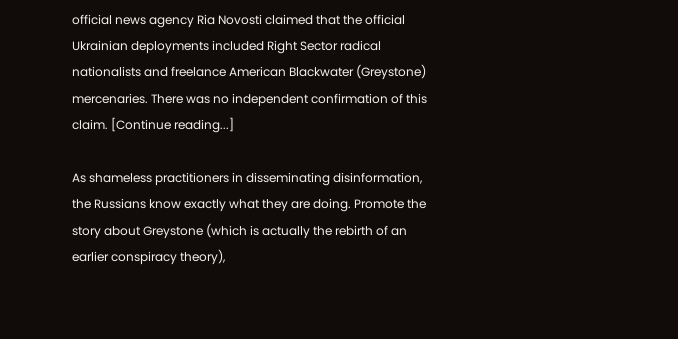official news agency Ria Novosti claimed that the official Ukrainian deployments included Right Sector radical nationalists and freelance American Blackwater (Greystone) mercenaries. There was no independent confirmation of this claim. [Continue reading...]

As shameless practitioners in disseminating disinformation, the Russians know exactly what they are doing. Promote the story about Greystone (which is actually the rebirth of an earlier conspiracy theory),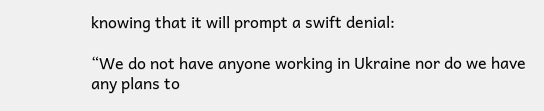knowing that it will prompt a swift denial:

“We do not have anyone working in Ukraine nor do we have any plans to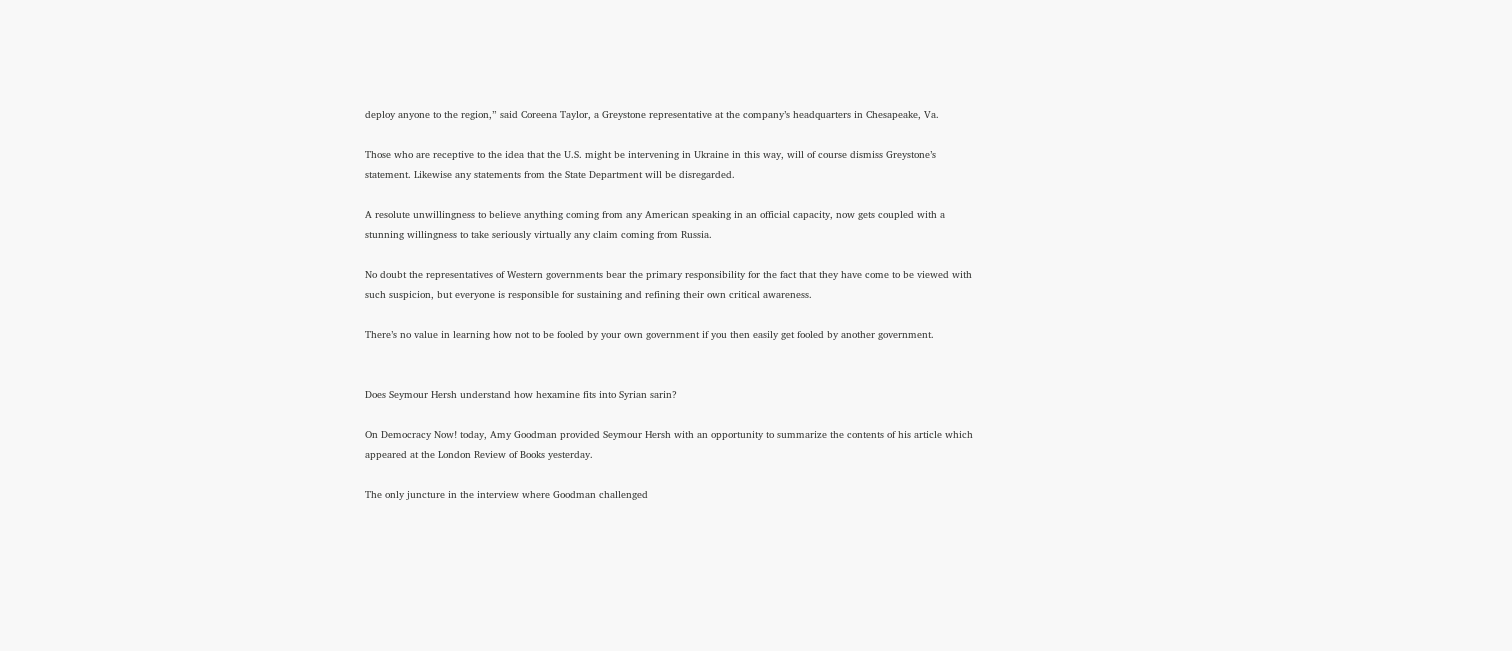deploy anyone to the region,” said Coreena Taylor, a Greystone representative at the company’s headquarters in Chesapeake, Va.

Those who are receptive to the idea that the U.S. might be intervening in Ukraine in this way, will of course dismiss Greystone’s statement. Likewise any statements from the State Department will be disregarded.

A resolute unwillingness to believe anything coming from any American speaking in an official capacity, now gets coupled with a stunning willingness to take seriously virtually any claim coming from Russia.

No doubt the representatives of Western governments bear the primary responsibility for the fact that they have come to be viewed with such suspicion, but everyone is responsible for sustaining and refining their own critical awareness.

There’s no value in learning how not to be fooled by your own government if you then easily get fooled by another government.


Does Seymour Hersh understand how hexamine fits into Syrian sarin?

On Democracy Now! today, Amy Goodman provided Seymour Hersh with an opportunity to summarize the contents of his article which appeared at the London Review of Books yesterday.

The only juncture in the interview where Goodman challenged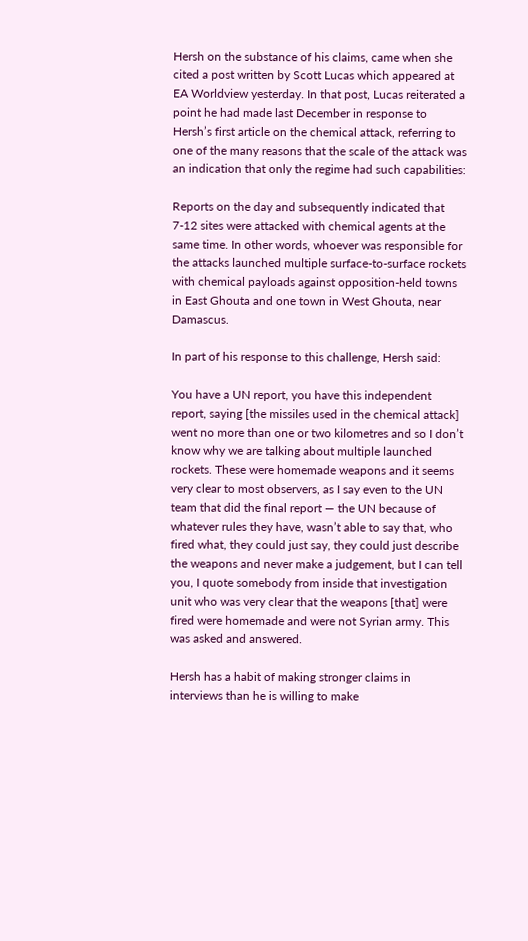Hersh on the substance of his claims, came when she cited a post written by Scott Lucas which appeared at EA Worldview yesterday. In that post, Lucas reiterated a point he had made last December in response to Hersh’s first article on the chemical attack, referring to one of the many reasons that the scale of the attack was an indication that only the regime had such capabilities:

Reports on the day and subsequently indicated that 7-12 sites were attacked with chemical agents at the same time. In other words, whoever was responsible for the attacks launched multiple surface-to-surface rockets with chemical payloads against opposition-held towns in East Ghouta and one town in West Ghouta, near Damascus.

In part of his response to this challenge, Hersh said:

You have a UN report, you have this independent report, saying [the missiles used in the chemical attack] went no more than one or two kilometres and so I don’t know why we are talking about multiple launched rockets. These were homemade weapons and it seems very clear to most observers, as I say even to the UN team that did the final report — the UN because of whatever rules they have, wasn’t able to say that, who fired what, they could just say, they could just describe the weapons and never make a judgement, but I can tell you, I quote somebody from inside that investigation unit who was very clear that the weapons [that] were fired were homemade and were not Syrian army. This was asked and answered.

Hersh has a habit of making stronger claims in interviews than he is willing to make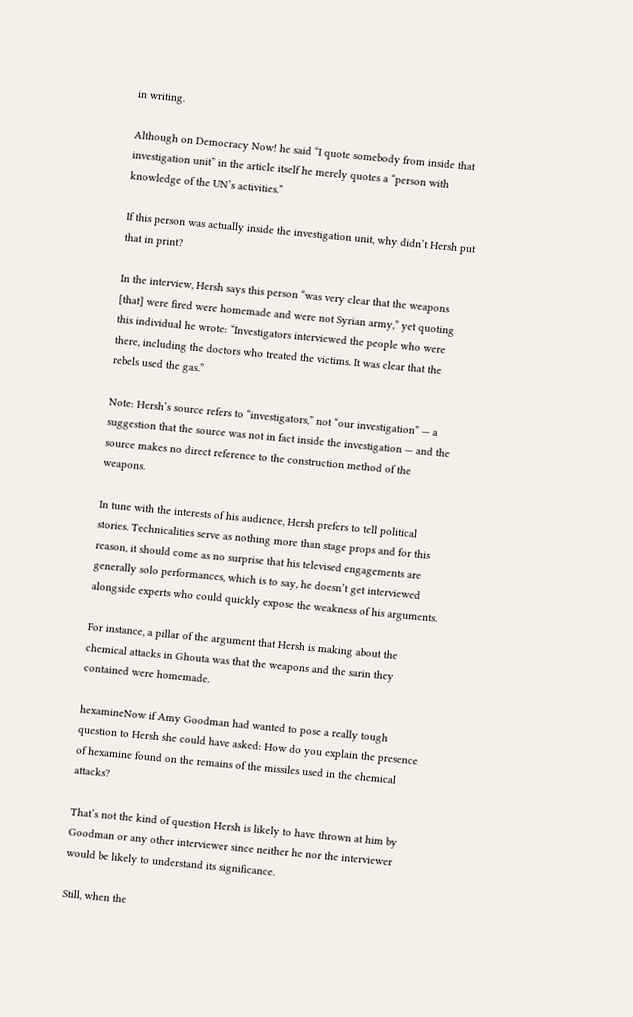in writing.

Although on Democracy Now! he said “I quote somebody from inside that investigation unit” in the article itself he merely quotes a “person with knowledge of the UN’s activities.”

If this person was actually inside the investigation unit, why didn’t Hersh put that in print?

In the interview, Hersh says this person “was very clear that the weapons [that] were fired were homemade and were not Syrian army,” yet quoting this individual he wrote: “Investigators interviewed the people who were there, including the doctors who treated the victims. It was clear that the rebels used the gas.”

Note: Hersh’s source refers to “investigators,” not “our investigation” — a suggestion that the source was not in fact inside the investigation — and the source makes no direct reference to the construction method of the weapons.

In tune with the interests of his audience, Hersh prefers to tell political stories. Technicalities serve as nothing more than stage props and for this reason, it should come as no surprise that his televised engagements are generally solo performances, which is to say, he doesn’t get interviewed alongside experts who could quickly expose the weakness of his arguments.

For instance, a pillar of the argument that Hersh is making about the chemical attacks in Ghouta was that the weapons and the sarin they contained were homemade.

hexamineNow if Amy Goodman had wanted to pose a really tough question to Hersh she could have asked: How do you explain the presence of hexamine found on the remains of the missiles used in the chemical attacks?

That’s not the kind of question Hersh is likely to have thrown at him by Goodman or any other interviewer since neither he nor the interviewer would be likely to understand its significance.

Still, when the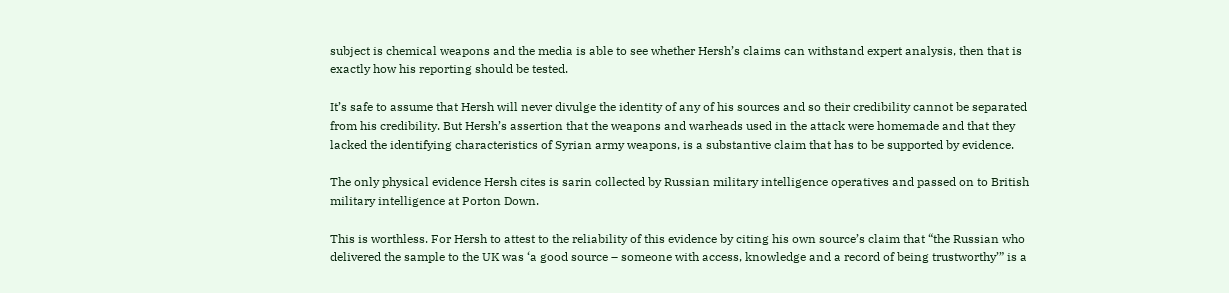subject is chemical weapons and the media is able to see whether Hersh’s claims can withstand expert analysis, then that is exactly how his reporting should be tested.

It’s safe to assume that Hersh will never divulge the identity of any of his sources and so their credibility cannot be separated from his credibility. But Hersh’s assertion that the weapons and warheads used in the attack were homemade and that they lacked the identifying characteristics of Syrian army weapons, is a substantive claim that has to be supported by evidence.

The only physical evidence Hersh cites is sarin collected by Russian military intelligence operatives and passed on to British military intelligence at Porton Down.

This is worthless. For Hersh to attest to the reliability of this evidence by citing his own source’s claim that “the Russian who delivered the sample to the UK was ‘a good source – someone with access, knowledge and a record of being trustworthy’” is a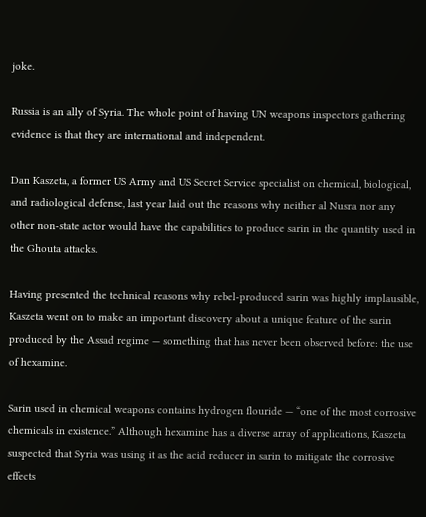joke.

Russia is an ally of Syria. The whole point of having UN weapons inspectors gathering evidence is that they are international and independent.

Dan Kaszeta, a former US Army and US Secret Service specialist on chemical, biological, and radiological defense, last year laid out the reasons why neither al Nusra nor any other non-state actor would have the capabilities to produce sarin in the quantity used in the Ghouta attacks.

Having presented the technical reasons why rebel-produced sarin was highly implausible, Kaszeta went on to make an important discovery about a unique feature of the sarin produced by the Assad regime — something that has never been observed before: the use of hexamine.

Sarin used in chemical weapons contains hydrogen flouride — “one of the most corrosive chemicals in existence.” Although hexamine has a diverse array of applications, Kaszeta suspected that Syria was using it as the acid reducer in sarin to mitigate the corrosive effects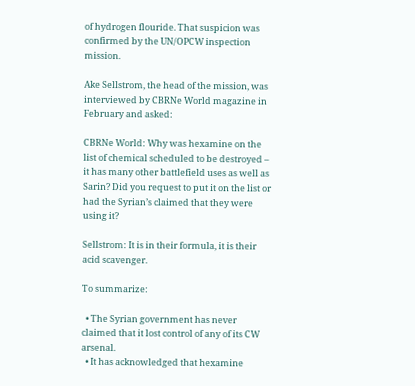of hydrogen flouride. That suspicion was confirmed by the UN/OPCW inspection mission.

Ake Sellstrom, the head of the mission, was interviewed by CBRNe World magazine in February and asked:

CBRNe World: Why was hexamine on the list of chemical scheduled to be destroyed – it has many other battlefield uses as well as Sarin? Did you request to put it on the list or had the Syrian’s claimed that they were using it?

Sellstrom: It is in their formula, it is their acid scavenger.

To summarize:

  • The Syrian government has never claimed that it lost control of any of its CW arsenal.
  • It has acknowledged that hexamine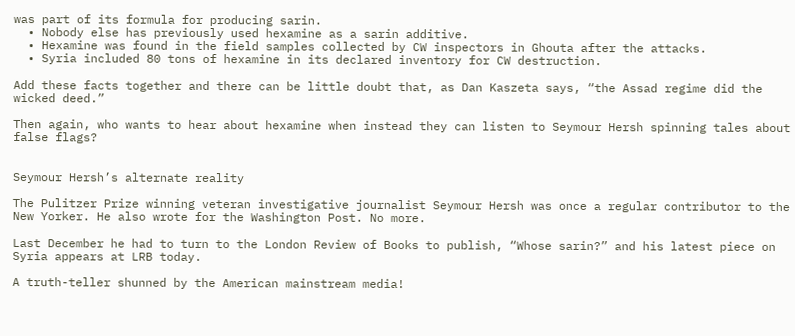was part of its formula for producing sarin.
  • Nobody else has previously used hexamine as a sarin additive.
  • Hexamine was found in the field samples collected by CW inspectors in Ghouta after the attacks.
  • Syria included 80 tons of hexamine in its declared inventory for CW destruction.

Add these facts together and there can be little doubt that, as Dan Kaszeta says, “the Assad regime did the wicked deed.”

Then again, who wants to hear about hexamine when instead they can listen to Seymour Hersh spinning tales about false flags?


Seymour Hersh’s alternate reality

The Pulitzer Prize winning veteran investigative journalist Seymour Hersh was once a regular contributor to the New Yorker. He also wrote for the Washington Post. No more.

Last December he had to turn to the London Review of Books to publish, “Whose sarin?” and his latest piece on Syria appears at LRB today.

A truth-teller shunned by the American mainstream media!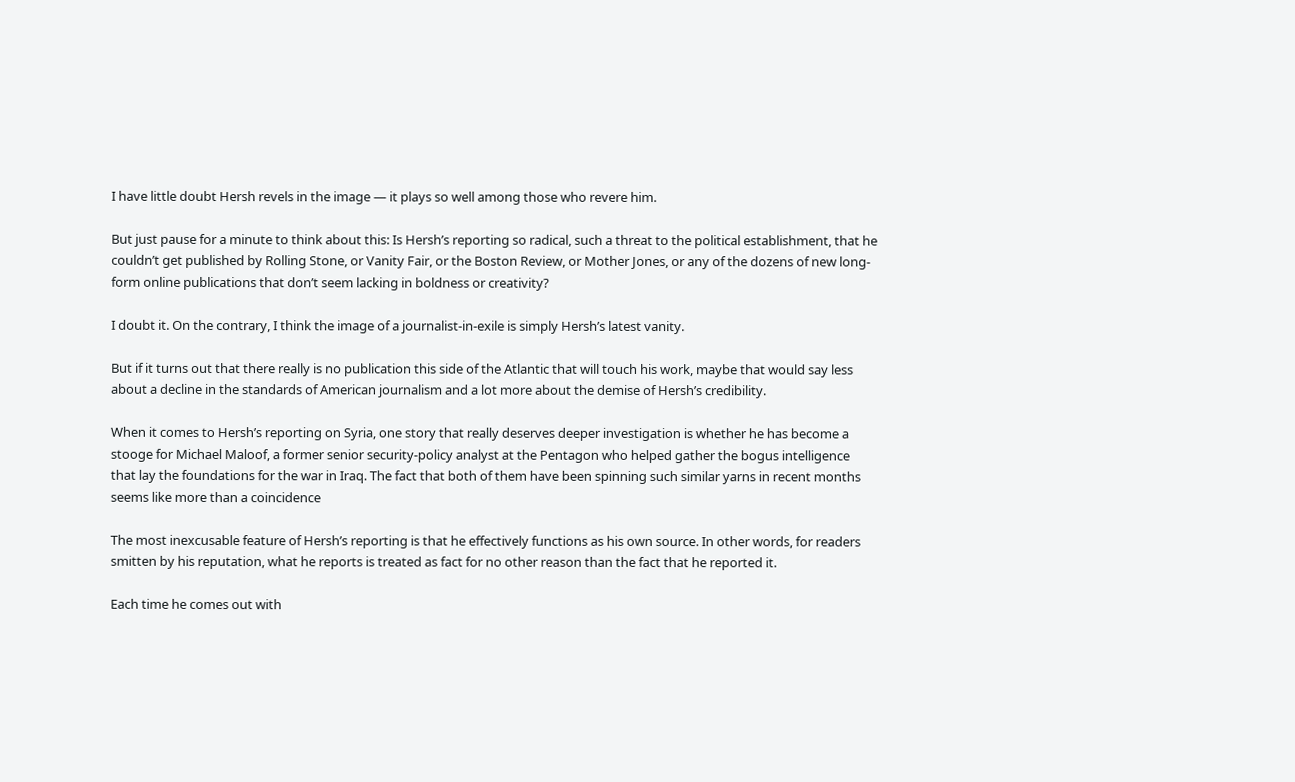I have little doubt Hersh revels in the image — it plays so well among those who revere him.

But just pause for a minute to think about this: Is Hersh’s reporting so radical, such a threat to the political establishment, that he couldn’t get published by Rolling Stone, or Vanity Fair, or the Boston Review, or Mother Jones, or any of the dozens of new long-form online publications that don’t seem lacking in boldness or creativity?

I doubt it. On the contrary, I think the image of a journalist-in-exile is simply Hersh’s latest vanity.

But if it turns out that there really is no publication this side of the Atlantic that will touch his work, maybe that would say less about a decline in the standards of American journalism and a lot more about the demise of Hersh’s credibility.

When it comes to Hersh’s reporting on Syria, one story that really deserves deeper investigation is whether he has become a stooge for Michael Maloof, a former senior security-policy analyst at the Pentagon who helped gather the bogus intelligence that lay the foundations for the war in Iraq. The fact that both of them have been spinning such similar yarns in recent months seems like more than a coincidence

The most inexcusable feature of Hersh’s reporting is that he effectively functions as his own source. In other words, for readers smitten by his reputation, what he reports is treated as fact for no other reason than the fact that he reported it.

Each time he comes out with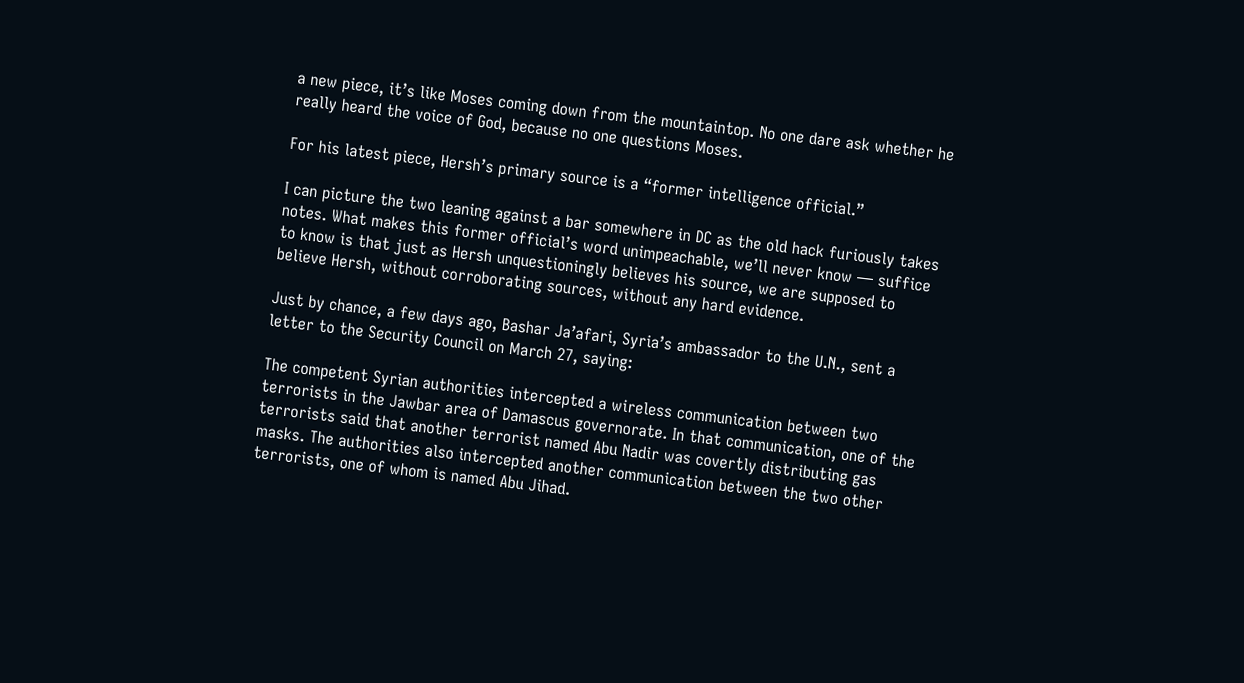a new piece, it’s like Moses coming down from the mountaintop. No one dare ask whether he really heard the voice of God, because no one questions Moses.

For his latest piece, Hersh’s primary source is a “former intelligence official.”

I can picture the two leaning against a bar somewhere in DC as the old hack furiously takes notes. What makes this former official’s word unimpeachable, we’ll never know — suffice to know is that just as Hersh unquestioningly believes his source, we are supposed to believe Hersh, without corroborating sources, without any hard evidence.

Just by chance, a few days ago, Bashar Ja’afari, Syria’s ambassador to the U.N., sent a letter to the Security Council on March 27, saying:

The competent Syrian authorities intercepted a wireless communication between two terrorists in the Jawbar area of Damascus governorate. In that communication, one of the terrorists said that another terrorist named Abu Nadir was covertly distributing gas masks. The authorities also intercepted another communication between the two other terrorists, one of whom is named Abu Jihad.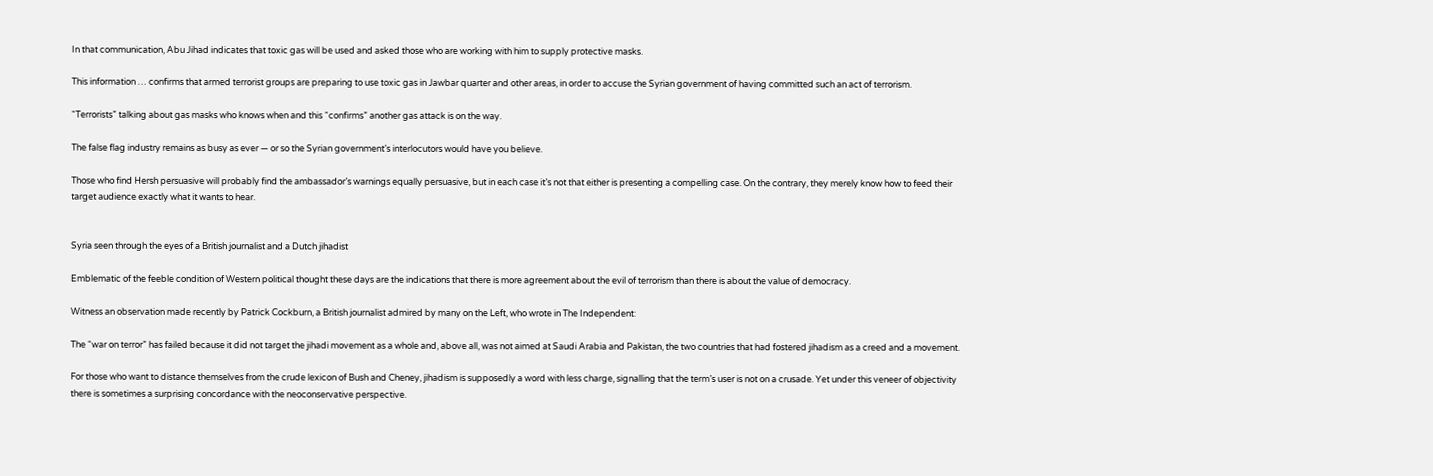In that communication, Abu Jihad indicates that toxic gas will be used and asked those who are working with him to supply protective masks.

This information … confirms that armed terrorist groups are preparing to use toxic gas in Jawbar quarter and other areas, in order to accuse the Syrian government of having committed such an act of terrorism.

“Terrorists” talking about gas masks who knows when and this “confirms” another gas attack is on the way.

The false flag industry remains as busy as ever — or so the Syrian government’s interlocutors would have you believe.

Those who find Hersh persuasive will probably find the ambassador’s warnings equally persuasive, but in each case it’s not that either is presenting a compelling case. On the contrary, they merely know how to feed their target audience exactly what it wants to hear.


Syria seen through the eyes of a British journalist and a Dutch jihadist

Emblematic of the feeble condition of Western political thought these days are the indications that there is more agreement about the evil of terrorism than there is about the value of democracy.

Witness an observation made recently by Patrick Cockburn, a British journalist admired by many on the Left, who wrote in The Independent:

The “war on terror” has failed because it did not target the jihadi movement as a whole and, above all, was not aimed at Saudi Arabia and Pakistan, the two countries that had fostered jihadism as a creed and a movement.

For those who want to distance themselves from the crude lexicon of Bush and Cheney, jihadism is supposedly a word with less charge, signalling that the term’s user is not on a crusade. Yet under this veneer of objectivity there is sometimes a surprising concordance with the neoconservative perspective.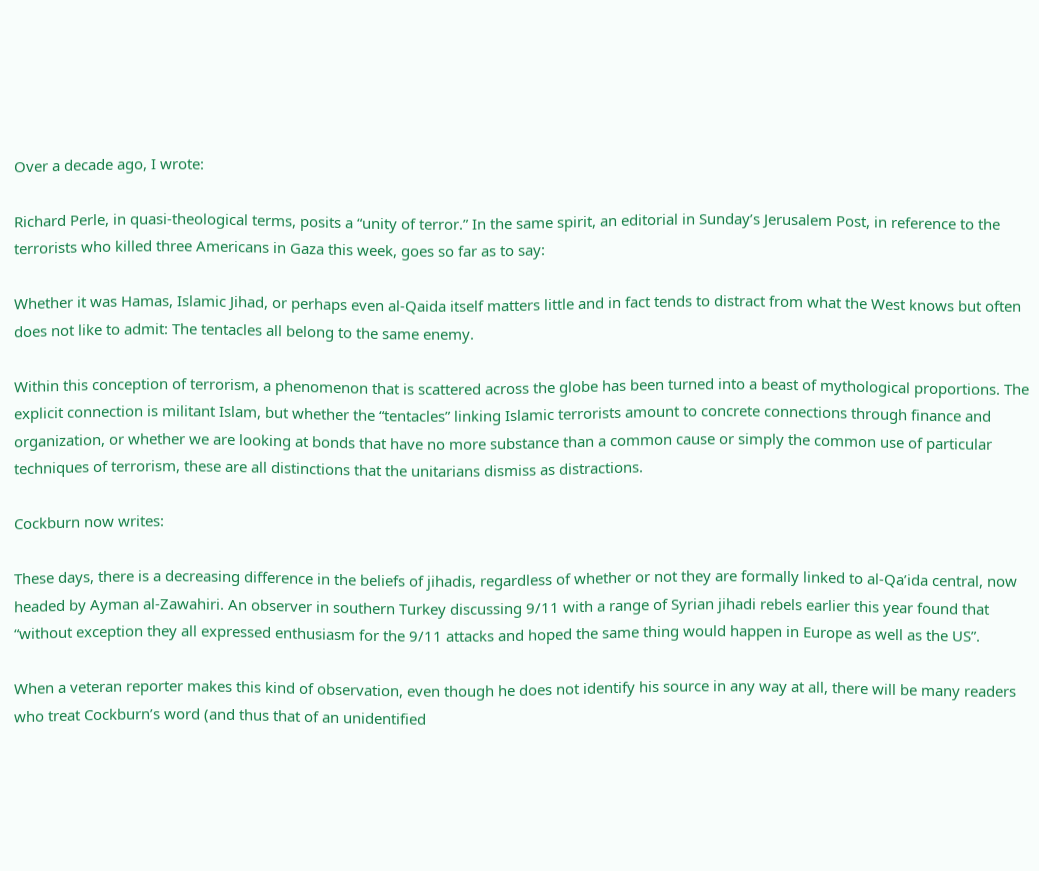Over a decade ago, I wrote:

Richard Perle, in quasi-theological terms, posits a “unity of terror.” In the same spirit, an editorial in Sunday’s Jerusalem Post, in reference to the terrorists who killed three Americans in Gaza this week, goes so far as to say:

Whether it was Hamas, Islamic Jihad, or perhaps even al-Qaida itself matters little and in fact tends to distract from what the West knows but often does not like to admit: The tentacles all belong to the same enemy.

Within this conception of terrorism, a phenomenon that is scattered across the globe has been turned into a beast of mythological proportions. The explicit connection is militant Islam, but whether the “tentacles” linking Islamic terrorists amount to concrete connections through finance and organization, or whether we are looking at bonds that have no more substance than a common cause or simply the common use of particular techniques of terrorism, these are all distinctions that the unitarians dismiss as distractions.

Cockburn now writes:

These days, there is a decreasing difference in the beliefs of jihadis, regardless of whether or not they are formally linked to al-Qa’ida central, now headed by Ayman al-Zawahiri. An observer in southern Turkey discussing 9/11 with a range of Syrian jihadi rebels earlier this year found that “without exception they all expressed enthusiasm for the 9/11 attacks and hoped the same thing would happen in Europe as well as the US”.

When a veteran reporter makes this kind of observation, even though he does not identify his source in any way at all, there will be many readers who treat Cockburn’s word (and thus that of an unidentified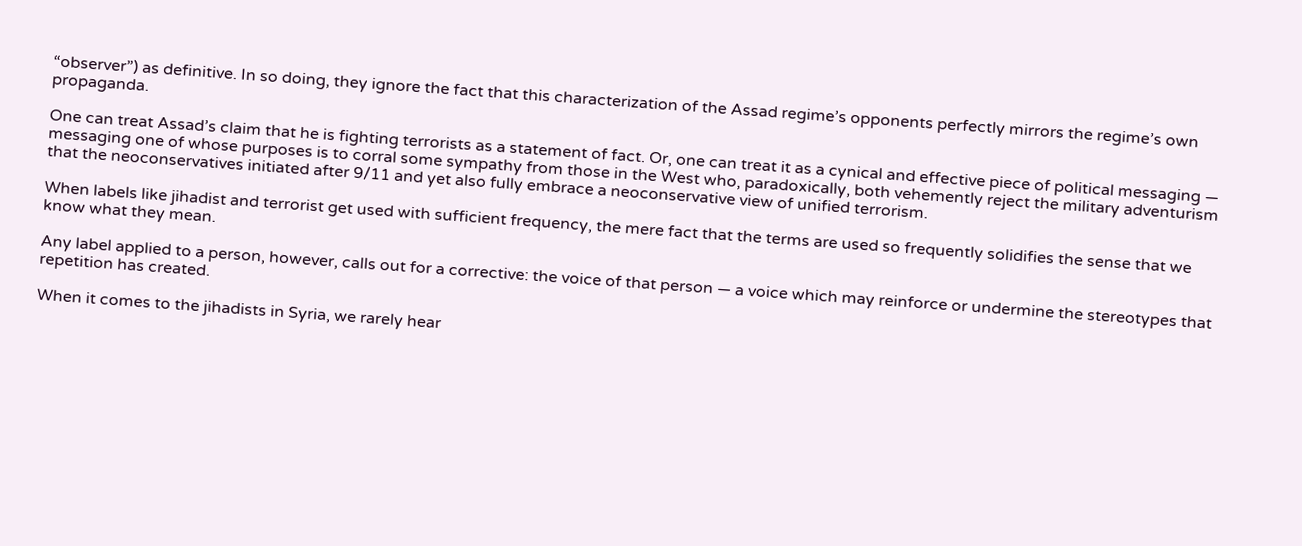“observer”) as definitive. In so doing, they ignore the fact that this characterization of the Assad regime’s opponents perfectly mirrors the regime’s own propaganda.

One can treat Assad’s claim that he is fighting terrorists as a statement of fact. Or, one can treat it as a cynical and effective piece of political messaging — messaging one of whose purposes is to corral some sympathy from those in the West who, paradoxically, both vehemently reject the military adventurism that the neoconservatives initiated after 9/11 and yet also fully embrace a neoconservative view of unified terrorism.

When labels like jihadist and terrorist get used with sufficient frequency, the mere fact that the terms are used so frequently solidifies the sense that we know what they mean.

Any label applied to a person, however, calls out for a corrective: the voice of that person — a voice which may reinforce or undermine the stereotypes that repetition has created.

When it comes to the jihadists in Syria, we rarely hear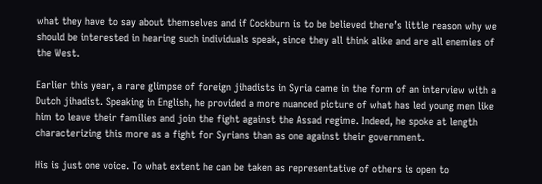what they have to say about themselves and if Cockburn is to be believed there’s little reason why we should be interested in hearing such individuals speak, since they all think alike and are all enemies of the West.

Earlier this year, a rare glimpse of foreign jihadists in Syria came in the form of an interview with a Dutch jihadist. Speaking in English, he provided a more nuanced picture of what has led young men like him to leave their families and join the fight against the Assad regime. Indeed, he spoke at length characterizing this more as a fight for Syrians than as one against their government.

His is just one voice. To what extent he can be taken as representative of others is open to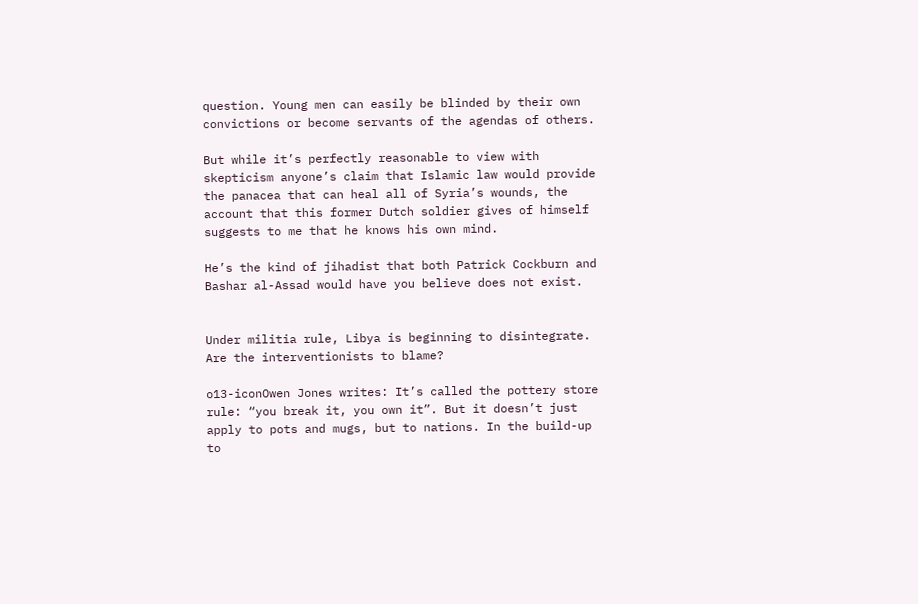question. Young men can easily be blinded by their own convictions or become servants of the agendas of others.

But while it’s perfectly reasonable to view with skepticism anyone’s claim that Islamic law would provide the panacea that can heal all of Syria’s wounds, the account that this former Dutch soldier gives of himself suggests to me that he knows his own mind.

He’s the kind of jihadist that both Patrick Cockburn and Bashar al-Assad would have you believe does not exist.


Under militia rule, Libya is beginning to disintegrate. Are the interventionists to blame?

o13-iconOwen Jones writes: It’s called the pottery store rule: “you break it, you own it”. But it doesn’t just apply to pots and mugs, but to nations. In the build-up to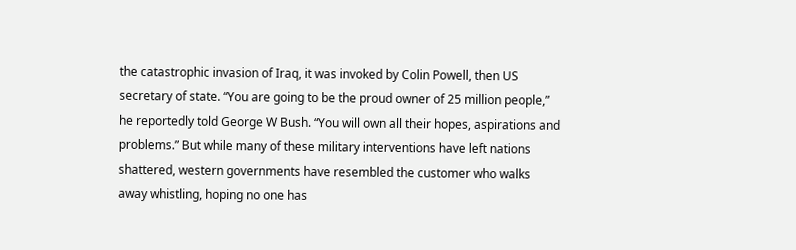the catastrophic invasion of Iraq, it was invoked by Colin Powell, then US secretary of state. “You are going to be the proud owner of 25 million people,” he reportedly told George W Bush. “You will own all their hopes, aspirations and problems.” But while many of these military interventions have left nations shattered, western governments have resembled the customer who walks away whistling, hoping no one has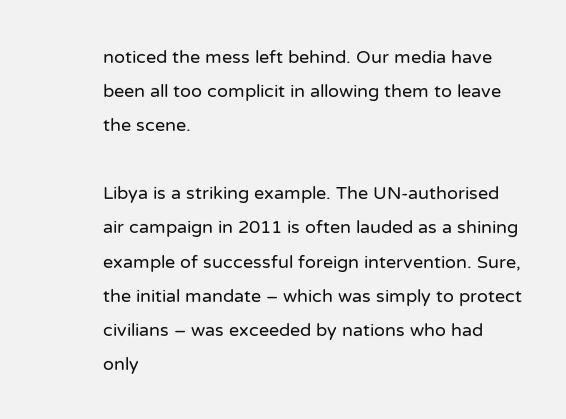noticed the mess left behind. Our media have been all too complicit in allowing them to leave the scene.

Libya is a striking example. The UN-authorised air campaign in 2011 is often lauded as a shining example of successful foreign intervention. Sure, the initial mandate – which was simply to protect civilians – was exceeded by nations who had only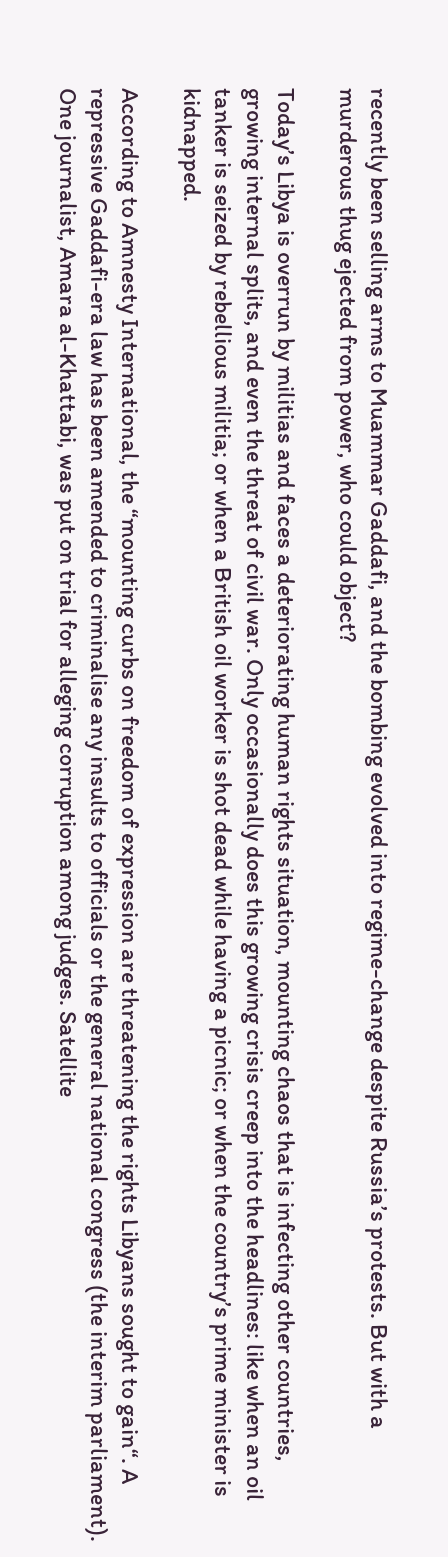recently been selling arms to Muammar Gaddafi, and the bombing evolved into regime-change despite Russia’s protests. But with a murderous thug ejected from power, who could object?

Today’s Libya is overrun by militias and faces a deteriorating human rights situation, mounting chaos that is infecting other countries, growing internal splits, and even the threat of civil war. Only occasionally does this growing crisis creep into the headlines: like when an oil tanker is seized by rebellious militia; or when a British oil worker is shot dead while having a picnic; or when the country’s prime minister is kidnapped.

According to Amnesty International, the “mounting curbs on freedom of expression are threatening the rights Libyans sought to gain“. A repressive Gaddafi-era law has been amended to criminalise any insults to officials or the general national congress (the interim parliament). One journalist, Amara al-Khattabi, was put on trial for alleging corruption among judges. Satellite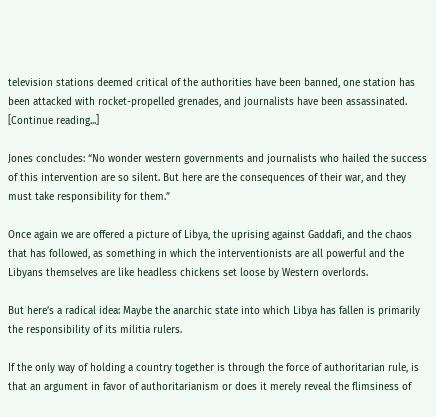television stations deemed critical of the authorities have been banned, one station has been attacked with rocket-propelled grenades, and journalists have been assassinated. [Continue reading...]

Jones concludes: “No wonder western governments and journalists who hailed the success of this intervention are so silent. But here are the consequences of their war, and they must take responsibility for them.”

Once again we are offered a picture of Libya, the uprising against Gaddafi, and the chaos that has followed, as something in which the interventionists are all powerful and the Libyans themselves are like headless chickens set loose by Western overlords.

But here’s a radical idea: Maybe the anarchic state into which Libya has fallen is primarily the responsibility of its militia rulers.

If the only way of holding a country together is through the force of authoritarian rule, is that an argument in favor of authoritarianism or does it merely reveal the flimsiness of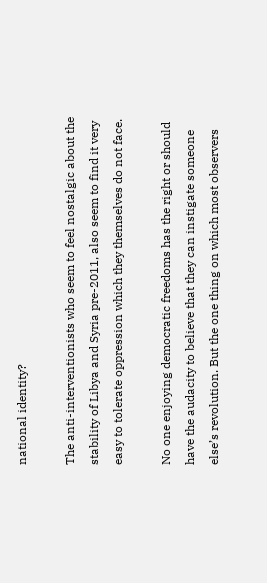national identity?

The anti-interventionists who seem to feel nostalgic about the stability of Libya and Syria pre-2011, also seem to find it very easy to tolerate oppression which they themselves do not face.

No one enjoying democratic freedoms has the right or should have the audacity to believe that they can instigate someone else’s revolution. But the one thing on which most observers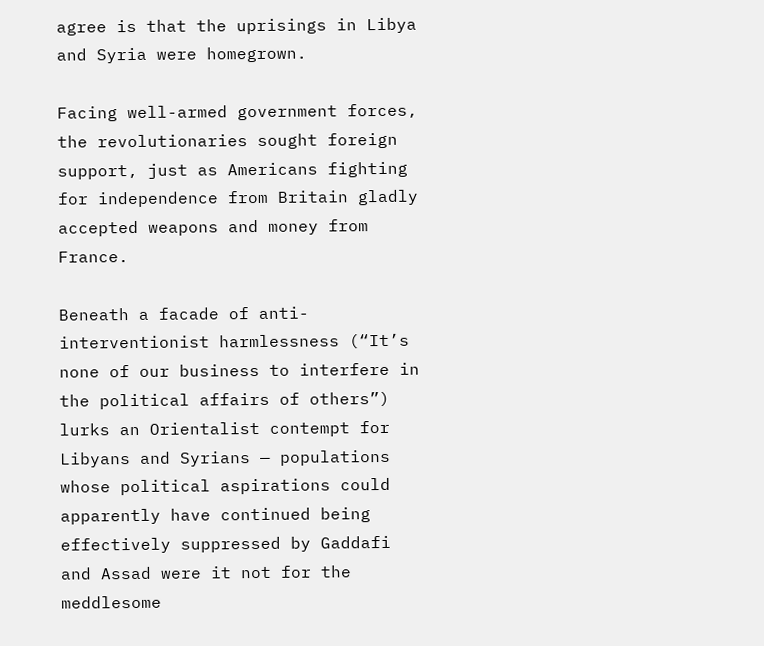agree is that the uprisings in Libya and Syria were homegrown.

Facing well-armed government forces, the revolutionaries sought foreign support, just as Americans fighting for independence from Britain gladly accepted weapons and money from France.

Beneath a facade of anti-interventionist harmlessness (“It’s none of our business to interfere in the political affairs of others”) lurks an Orientalist contempt for Libyans and Syrians — populations whose political aspirations could apparently have continued being effectively suppressed by Gaddafi and Assad were it not for the meddlesome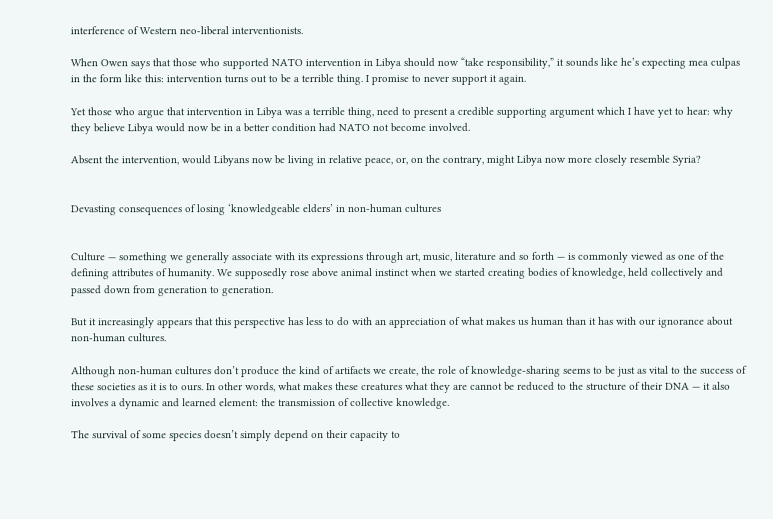interference of Western neo-liberal interventionists.

When Owen says that those who supported NATO intervention in Libya should now “take responsibility,” it sounds like he’s expecting mea culpas in the form like this: intervention turns out to be a terrible thing. I promise to never support it again.

Yet those who argue that intervention in Libya was a terrible thing, need to present a credible supporting argument which I have yet to hear: why they believe Libya would now be in a better condition had NATO not become involved.

Absent the intervention, would Libyans now be living in relative peace, or, on the contrary, might Libya now more closely resemble Syria?


Devasting consequences of losing ‘knowledgeable elders’ in non-human cultures


Culture — something we generally associate with its expressions through art, music, literature and so forth — is commonly viewed as one of the defining attributes of humanity. We supposedly rose above animal instinct when we started creating bodies of knowledge, held collectively and passed down from generation to generation.

But it increasingly appears that this perspective has less to do with an appreciation of what makes us human than it has with our ignorance about non-human cultures.

Although non-human cultures don’t produce the kind of artifacts we create, the role of knowledge-sharing seems to be just as vital to the success of these societies as it is to ours. In other words, what makes these creatures what they are cannot be reduced to the structure of their DNA — it also involves a dynamic and learned element: the transmission of collective knowledge.

The survival of some species doesn’t simply depend on their capacity to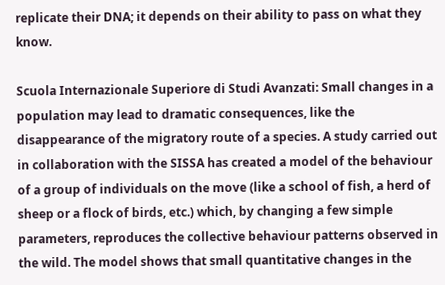replicate their DNA; it depends on their ability to pass on what they know.

Scuola Internazionale Superiore di Studi Avanzati: Small changes in a population may lead to dramatic consequences, like the disappearance of the migratory route of a species. A study carried out in collaboration with the SISSA has created a model of the behaviour of a group of individuals on the move (like a school of fish, a herd of sheep or a flock of birds, etc.) which, by changing a few simple parameters, reproduces the collective behaviour patterns observed in the wild. The model shows that small quantitative changes in the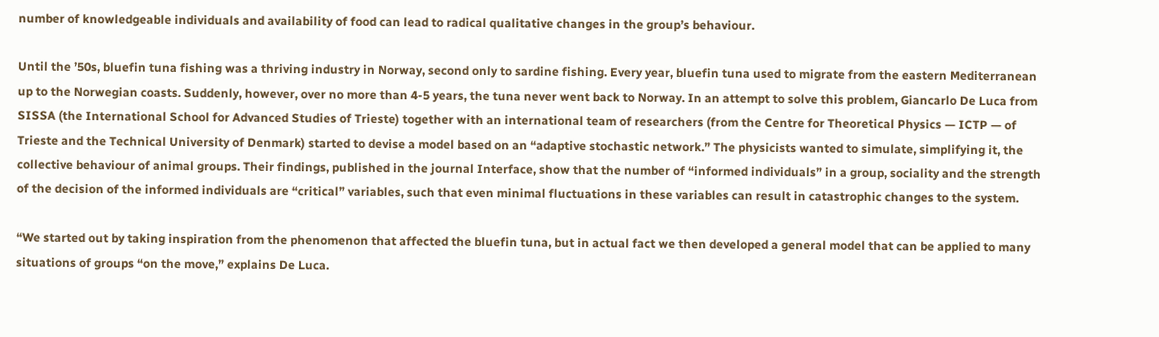number of knowledgeable individuals and availability of food can lead to radical qualitative changes in the group’s behaviour.

Until the ’50s, bluefin tuna fishing was a thriving industry in Norway, second only to sardine fishing. Every year, bluefin tuna used to migrate from the eastern Mediterranean up to the Norwegian coasts. Suddenly, however, over no more than 4-5 years, the tuna never went back to Norway. In an attempt to solve this problem, Giancarlo De Luca from SISSA (the International School for Advanced Studies of Trieste) together with an international team of researchers (from the Centre for Theoretical Physics — ICTP — of Trieste and the Technical University of Denmark) started to devise a model based on an “adaptive stochastic network.” The physicists wanted to simulate, simplifying it, the collective behaviour of animal groups. Their findings, published in the journal Interface, show that the number of “informed individuals” in a group, sociality and the strength of the decision of the informed individuals are “critical” variables, such that even minimal fluctuations in these variables can result in catastrophic changes to the system.

“We started out by taking inspiration from the phenomenon that affected the bluefin tuna, but in actual fact we then developed a general model that can be applied to many situations of groups “on the move,” explains De Luca.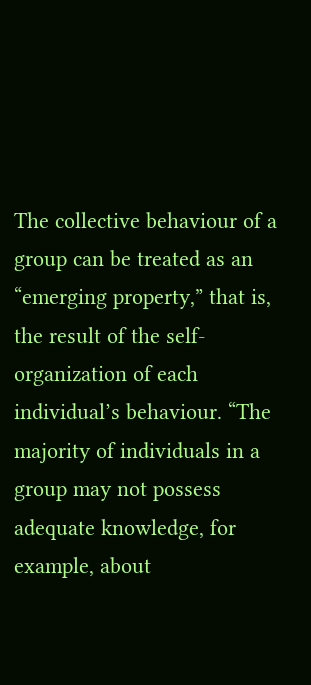The collective behaviour of a group can be treated as an “emerging property,” that is, the result of the self-organization of each individual’s behaviour. “The majority of individuals in a group may not possess adequate knowledge, for example, about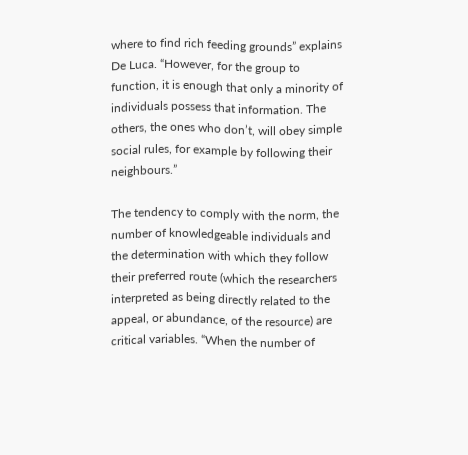where to find rich feeding grounds” explains De Luca. “However, for the group to function, it is enough that only a minority of individuals possess that information. The others, the ones who don’t, will obey simple social rules, for example by following their neighbours.”

The tendency to comply with the norm, the number of knowledgeable individuals and the determination with which they follow their preferred route (which the researchers interpreted as being directly related to the appeal, or abundance, of the resource) are critical variables. “When the number of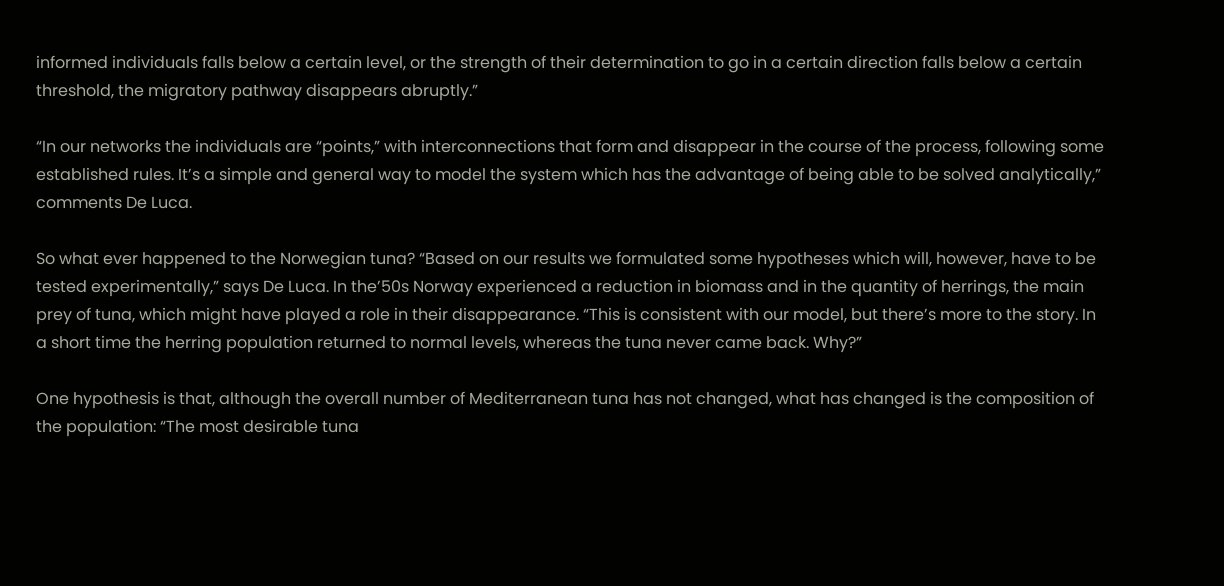informed individuals falls below a certain level, or the strength of their determination to go in a certain direction falls below a certain threshold, the migratory pathway disappears abruptly.”

“In our networks the individuals are “points,” with interconnections that form and disappear in the course of the process, following some established rules. It’s a simple and general way to model the system which has the advantage of being able to be solved analytically,” comments De Luca.

So what ever happened to the Norwegian tuna? “Based on our results we formulated some hypotheses which will, however, have to be tested experimentally,” says De Luca. In the’50s Norway experienced a reduction in biomass and in the quantity of herrings, the main prey of tuna, which might have played a role in their disappearance. “This is consistent with our model, but there’s more to the story. In a short time the herring population returned to normal levels, whereas the tuna never came back. Why?”

One hypothesis is that, although the overall number of Mediterranean tuna has not changed, what has changed is the composition of the population: “The most desirable tuna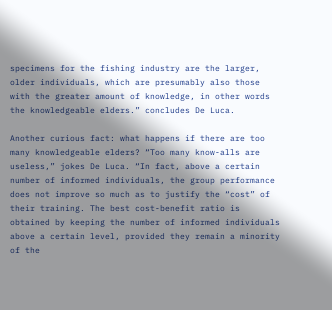specimens for the fishing industry are the larger, older individuals, which are presumably also those with the greater amount of knowledge, in other words the knowledgeable elders.” concludes De Luca.

Another curious fact: what happens if there are too many knowledgeable elders? “Too many know-alls are useless,” jokes De Luca. “In fact, above a certain number of informed individuals, the group performance does not improve so much as to justify the “cost” of their training. The best cost-benefit ratio is obtained by keeping the number of informed individuals above a certain level, provided they remain a minority of the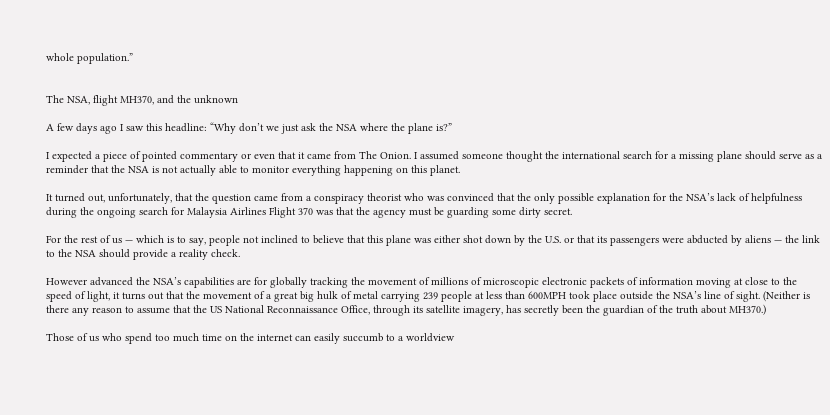whole population.”


The NSA, flight MH370, and the unknown

A few days ago I saw this headline: “Why don’t we just ask the NSA where the plane is?”

I expected a piece of pointed commentary or even that it came from The Onion. I assumed someone thought the international search for a missing plane should serve as a reminder that the NSA is not actually able to monitor everything happening on this planet.

It turned out, unfortunately, that the question came from a conspiracy theorist who was convinced that the only possible explanation for the NSA’s lack of helpfulness during the ongoing search for Malaysia Airlines Flight 370 was that the agency must be guarding some dirty secret.

For the rest of us — which is to say, people not inclined to believe that this plane was either shot down by the U.S. or that its passengers were abducted by aliens — the link to the NSA should provide a reality check.

However advanced the NSA’s capabilities are for globally tracking the movement of millions of microscopic electronic packets of information moving at close to the speed of light, it turns out that the movement of a great big hulk of metal carrying 239 people at less than 600MPH took place outside the NSA’s line of sight. (Neither is there any reason to assume that the US National Reconnaissance Office, through its satellite imagery, has secretly been the guardian of the truth about MH370.)

Those of us who spend too much time on the internet can easily succumb to a worldview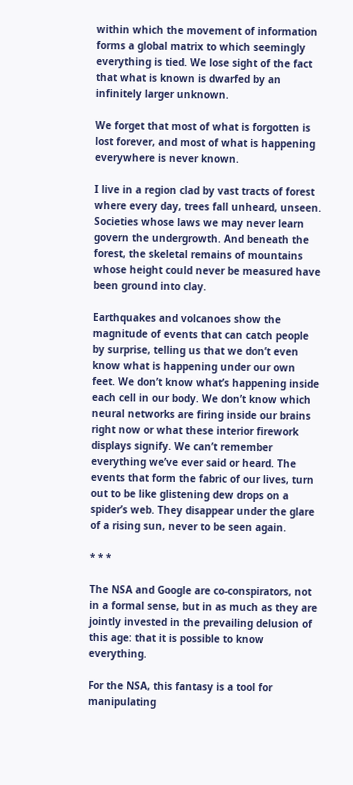within which the movement of information forms a global matrix to which seemingly everything is tied. We lose sight of the fact that what is known is dwarfed by an infinitely larger unknown.

We forget that most of what is forgotten is lost forever, and most of what is happening everywhere is never known.

I live in a region clad by vast tracts of forest where every day, trees fall unheard, unseen. Societies whose laws we may never learn govern the undergrowth. And beneath the forest, the skeletal remains of mountains whose height could never be measured have been ground into clay.

Earthquakes and volcanoes show the magnitude of events that can catch people by surprise, telling us that we don’t even know what is happening under our own feet. We don’t know what’s happening inside each cell in our body. We don’t know which neural networks are firing inside our brains right now or what these interior firework displays signify. We can’t remember everything we’ve ever said or heard. The events that form the fabric of our lives, turn out to be like glistening dew drops on a spider’s web. They disappear under the glare of a rising sun, never to be seen again.

* * *

The NSA and Google are co-conspirators, not in a formal sense, but in as much as they are jointly invested in the prevailing delusion of this age: that it is possible to know everything.

For the NSA, this fantasy is a tool for manipulating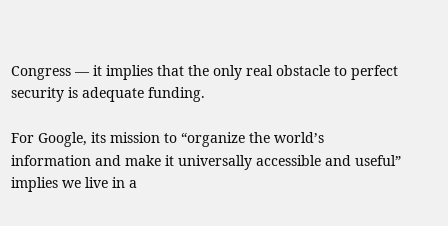Congress — it implies that the only real obstacle to perfect security is adequate funding.

For Google, its mission to “organize the world’s information and make it universally accessible and useful” implies we live in a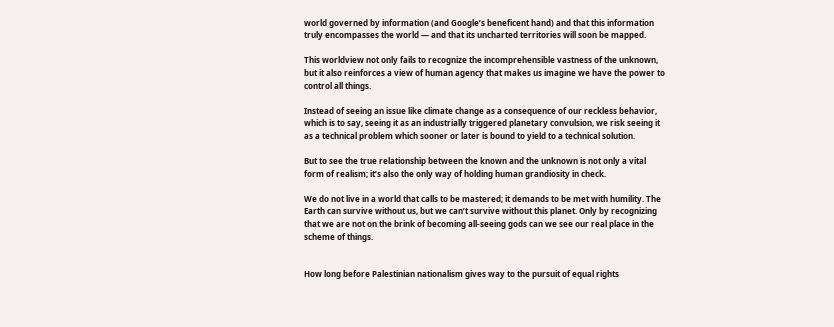world governed by information (and Google’s beneficent hand) and that this information truly encompasses the world — and that its uncharted territories will soon be mapped.

This worldview not only fails to recognize the incomprehensible vastness of the unknown, but it also reinforces a view of human agency that makes us imagine we have the power to control all things.

Instead of seeing an issue like climate change as a consequence of our reckless behavior, which is to say, seeing it as an industrially triggered planetary convulsion, we risk seeing it as a technical problem which sooner or later is bound to yield to a technical solution.

But to see the true relationship between the known and the unknown is not only a vital form of realism; it’s also the only way of holding human grandiosity in check.

We do not live in a world that calls to be mastered; it demands to be met with humility. The Earth can survive without us, but we can’t survive without this planet. Only by recognizing that we are not on the brink of becoming all-seeing gods can we see our real place in the scheme of things.


How long before Palestinian nationalism gives way to the pursuit of equal rights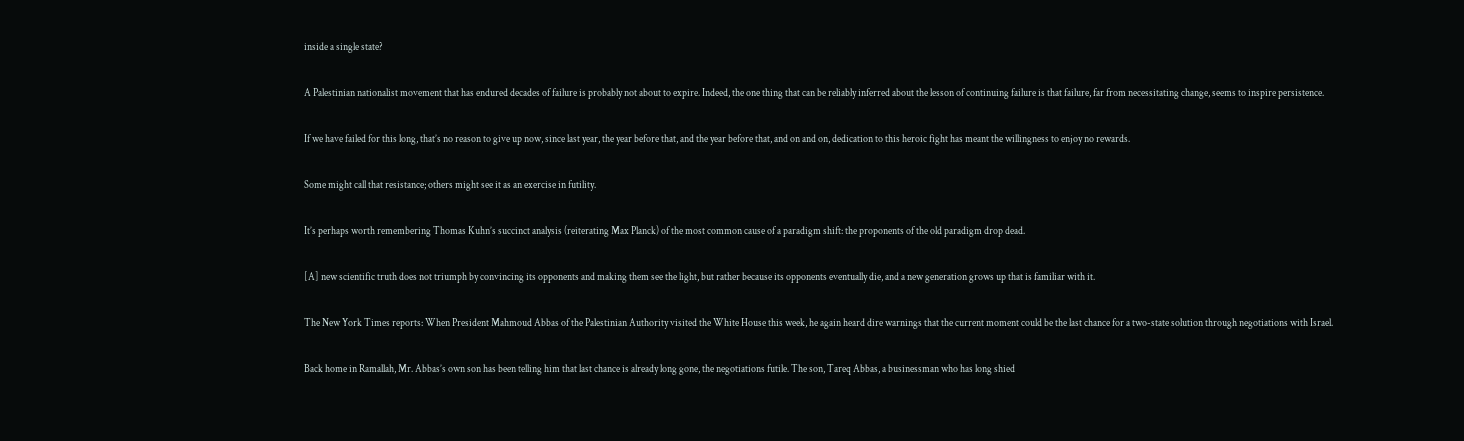inside a single state?

A Palestinian nationalist movement that has endured decades of failure is probably not about to expire. Indeed, the one thing that can be reliably inferred about the lesson of continuing failure is that failure, far from necessitating change, seems to inspire persistence.

If we have failed for this long, that’s no reason to give up now, since last year, the year before that, and the year before that, and on and on, dedication to this heroic fight has meant the willingness to enjoy no rewards.

Some might call that resistance; others might see it as an exercise in futility.

It’s perhaps worth remembering Thomas Kuhn’s succinct analysis (reiterating Max Planck) of the most common cause of a paradigm shift: the proponents of the old paradigm drop dead.

[A] new scientific truth does not triumph by convincing its opponents and making them see the light, but rather because its opponents eventually die, and a new generation grows up that is familiar with it.

The New York Times reports: When President Mahmoud Abbas of the Palestinian Authority visited the White House this week, he again heard dire warnings that the current moment could be the last chance for a two-state solution through negotiations with Israel.

Back home in Ramallah, Mr. Abbas’s own son has been telling him that last chance is already long gone, the negotiations futile. The son, Tareq Abbas, a businessman who has long shied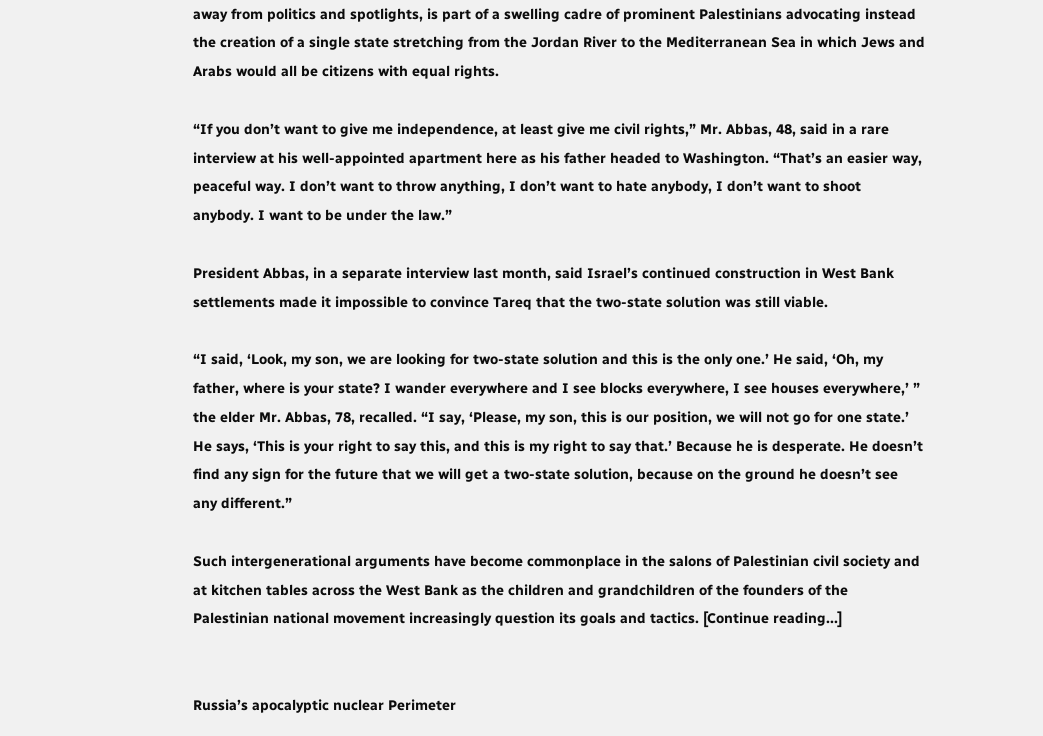away from politics and spotlights, is part of a swelling cadre of prominent Palestinians advocating instead the creation of a single state stretching from the Jordan River to the Mediterranean Sea in which Jews and Arabs would all be citizens with equal rights.

“If you don’t want to give me independence, at least give me civil rights,” Mr. Abbas, 48, said in a rare interview at his well-appointed apartment here as his father headed to Washington. “That’s an easier way, peaceful way. I don’t want to throw anything, I don’t want to hate anybody, I don’t want to shoot anybody. I want to be under the law.”

President Abbas, in a separate interview last month, said Israel’s continued construction in West Bank settlements made it impossible to convince Tareq that the two-state solution was still viable.

“I said, ‘Look, my son, we are looking for two-state solution and this is the only one.’ He said, ‘Oh, my father, where is your state? I wander everywhere and I see blocks everywhere, I see houses everywhere,’ ” the elder Mr. Abbas, 78, recalled. “I say, ‘Please, my son, this is our position, we will not go for one state.’ He says, ‘This is your right to say this, and this is my right to say that.’ Because he is desperate. He doesn’t find any sign for the future that we will get a two-state solution, because on the ground he doesn’t see any different.”

Such intergenerational arguments have become commonplace in the salons of Palestinian civil society and at kitchen tables across the West Bank as the children and grandchildren of the founders of the Palestinian national movement increasingly question its goals and tactics. [Continue reading...]


Russia’s apocalyptic nuclear Perimeter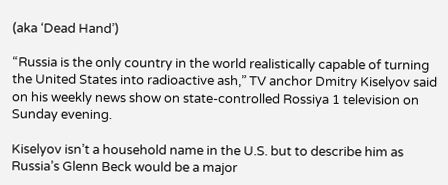(aka ‘Dead Hand’)

“Russia is the only country in the world realistically capable of turning the United States into radioactive ash,” TV anchor Dmitry Kiselyov said on his weekly news show on state-controlled Rossiya 1 television on Sunday evening.

Kiselyov isn’t a household name in the U.S. but to describe him as Russia’s Glenn Beck would be a major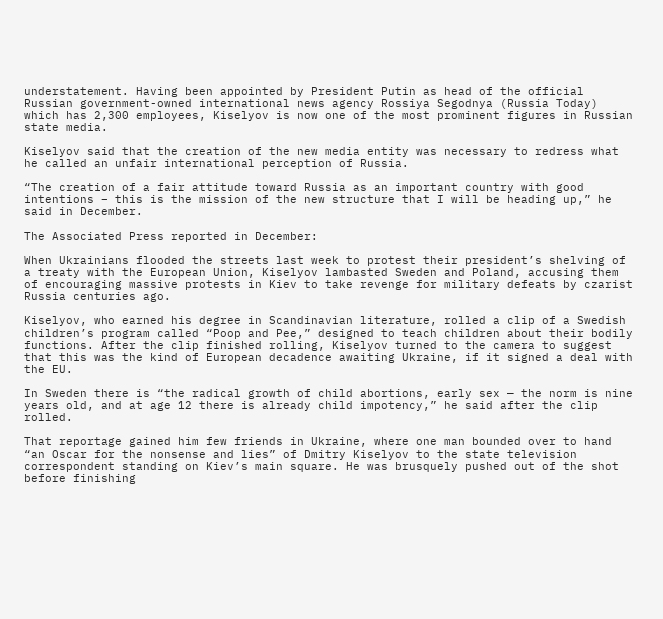understatement. Having been appointed by President Putin as head of the official Russian government-owned international news agency Rossiya Segodnya (Russia Today) which has 2,300 employees, Kiselyov is now one of the most prominent figures in Russian state media.

Kiselyov said that the creation of the new media entity was necessary to redress what he called an unfair international perception of Russia.

“The creation of a fair attitude toward Russia as an important country with good intentions – this is the mission of the new structure that I will be heading up,” he said in December.

The Associated Press reported in December:

When Ukrainians flooded the streets last week to protest their president’s shelving of a treaty with the European Union, Kiselyov lambasted Sweden and Poland, accusing them of encouraging massive protests in Kiev to take revenge for military defeats by czarist Russia centuries ago.

Kiselyov, who earned his degree in Scandinavian literature, rolled a clip of a Swedish children’s program called “Poop and Pee,” designed to teach children about their bodily functions. After the clip finished rolling, Kiselyov turned to the camera to suggest that this was the kind of European decadence awaiting Ukraine, if it signed a deal with the EU.

In Sweden there is “the radical growth of child abortions, early sex — the norm is nine years old, and at age 12 there is already child impotency,” he said after the clip rolled.

That reportage gained him few friends in Ukraine, where one man bounded over to hand “an Oscar for the nonsense and lies” of Dmitry Kiselyov to the state television correspondent standing on Kiev’s main square. He was brusquely pushed out of the shot before finishing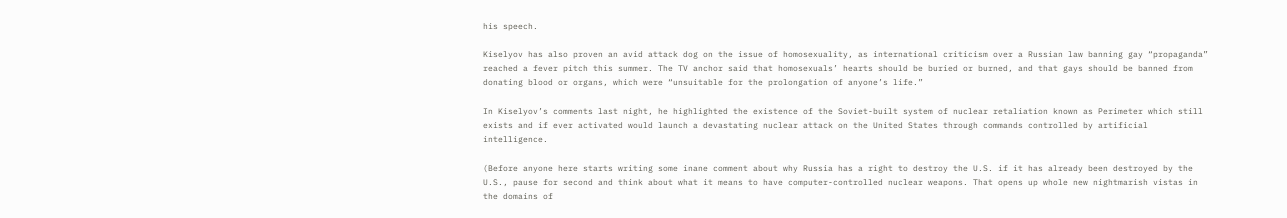his speech.

Kiselyov has also proven an avid attack dog on the issue of homosexuality, as international criticism over a Russian law banning gay “propaganda” reached a fever pitch this summer. The TV anchor said that homosexuals’ hearts should be buried or burned, and that gays should be banned from donating blood or organs, which were “unsuitable for the prolongation of anyone’s life.”

In Kiselyov’s comments last night, he highlighted the existence of the Soviet-built system of nuclear retaliation known as Perimeter which still exists and if ever activated would launch a devastating nuclear attack on the United States through commands controlled by artificial intelligence.

(Before anyone here starts writing some inane comment about why Russia has a right to destroy the U.S. if it has already been destroyed by the U.S., pause for second and think about what it means to have computer-controlled nuclear weapons. That opens up whole new nightmarish vistas in the domains of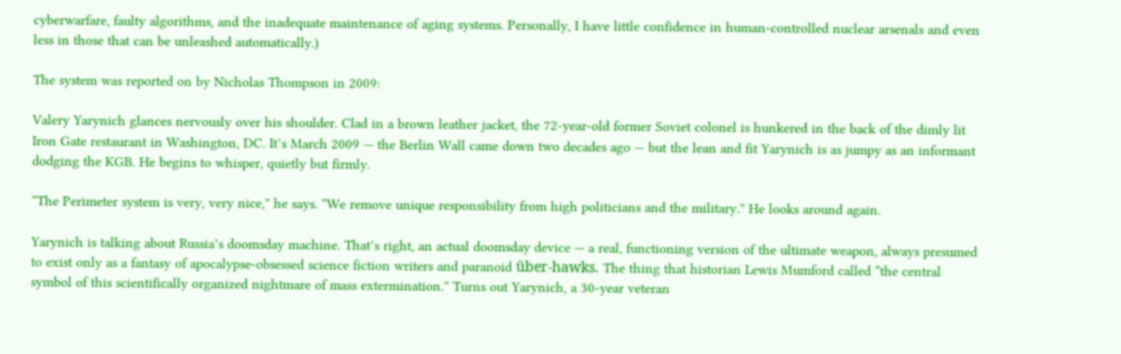cyberwarfare, faulty algorithms, and the inadequate maintenance of aging systems. Personally, I have little confidence in human-controlled nuclear arsenals and even less in those that can be unleashed automatically.)

The system was reported on by Nicholas Thompson in 2009:

Valery Yarynich glances nervously over his shoulder. Clad in a brown leather jacket, the 72-year-old former Soviet colonel is hunkered in the back of the dimly lit Iron Gate restaurant in Washington, DC. It’s March 2009 — the Berlin Wall came down two decades ago — but the lean and fit Yarynich is as jumpy as an informant dodging the KGB. He begins to whisper, quietly but firmly.

“The Perimeter system is very, very nice,” he says. “We remove unique responsibility from high politicians and the military.” He looks around again.

Yarynich is talking about Russia’s doomsday machine. That’s right, an actual doomsday device — a real, functioning version of the ultimate weapon, always presumed to exist only as a fantasy of apocalypse-obsessed science fiction writers and paranoid über-hawks. The thing that historian Lewis Mumford called “the central symbol of this scientifically organized nightmare of mass extermination.” Turns out Yarynich, a 30-year veteran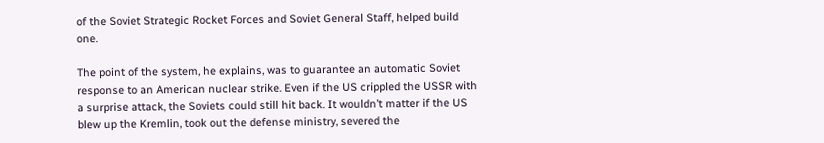of the Soviet Strategic Rocket Forces and Soviet General Staff, helped build one.

The point of the system, he explains, was to guarantee an automatic Soviet response to an American nuclear strike. Even if the US crippled the USSR with a surprise attack, the Soviets could still hit back. It wouldn’t matter if the US blew up the Kremlin, took out the defense ministry, severed the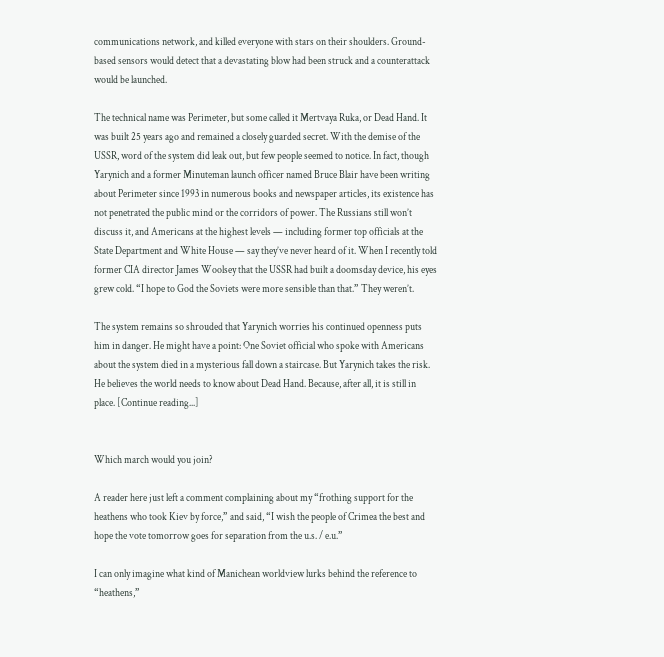communications network, and killed everyone with stars on their shoulders. Ground-based sensors would detect that a devastating blow had been struck and a counterattack would be launched.

The technical name was Perimeter, but some called it Mertvaya Ruka, or Dead Hand. It was built 25 years ago and remained a closely guarded secret. With the demise of the USSR, word of the system did leak out, but few people seemed to notice. In fact, though Yarynich and a former Minuteman launch officer named Bruce Blair have been writing about Perimeter since 1993 in numerous books and newspaper articles, its existence has not penetrated the public mind or the corridors of power. The Russians still won’t discuss it, and Americans at the highest levels — including former top officials at the State Department and White House — say they’ve never heard of it. When I recently told former CIA director James Woolsey that the USSR had built a doomsday device, his eyes grew cold. “I hope to God the Soviets were more sensible than that.” They weren’t.

The system remains so shrouded that Yarynich worries his continued openness puts him in danger. He might have a point: One Soviet official who spoke with Americans about the system died in a mysterious fall down a staircase. But Yarynich takes the risk. He believes the world needs to know about Dead Hand. Because, after all, it is still in place. [Continue reading...]


Which march would you join?

A reader here just left a comment complaining about my “frothing support for the heathens who took Kiev by force,” and said, “I wish the people of Crimea the best and hope the vote tomorrow goes for separation from the u.s. / e.u.”

I can only imagine what kind of Manichean worldview lurks behind the reference to “heathens,”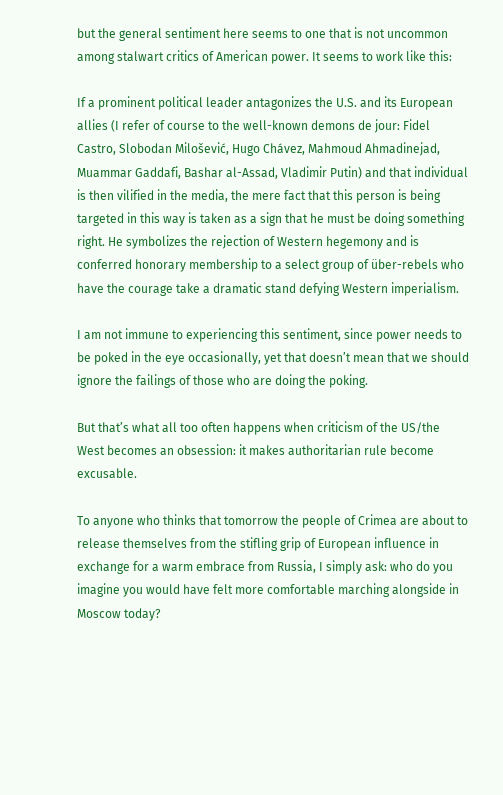but the general sentiment here seems to one that is not uncommon among stalwart critics of American power. It seems to work like this:

If a prominent political leader antagonizes the U.S. and its European allies (I refer of course to the well-known demons de jour: Fidel Castro, Slobodan Milošević, Hugo Chávez, Mahmoud Ahmadinejad, Muammar Gaddafi, Bashar al-Assad, Vladimir Putin) and that individual is then vilified in the media, the mere fact that this person is being targeted in this way is taken as a sign that he must be doing something right. He symbolizes the rejection of Western hegemony and is conferred honorary membership to a select group of über-rebels who have the courage take a dramatic stand defying Western imperialism.

I am not immune to experiencing this sentiment, since power needs to be poked in the eye occasionally, yet that doesn’t mean that we should ignore the failings of those who are doing the poking.

But that’s what all too often happens when criticism of the US/the West becomes an obsession: it makes authoritarian rule become excusable.

To anyone who thinks that tomorrow the people of Crimea are about to release themselves from the stifling grip of European influence in exchange for a warm embrace from Russia, I simply ask: who do you imagine you would have felt more comfortable marching alongside in Moscow today?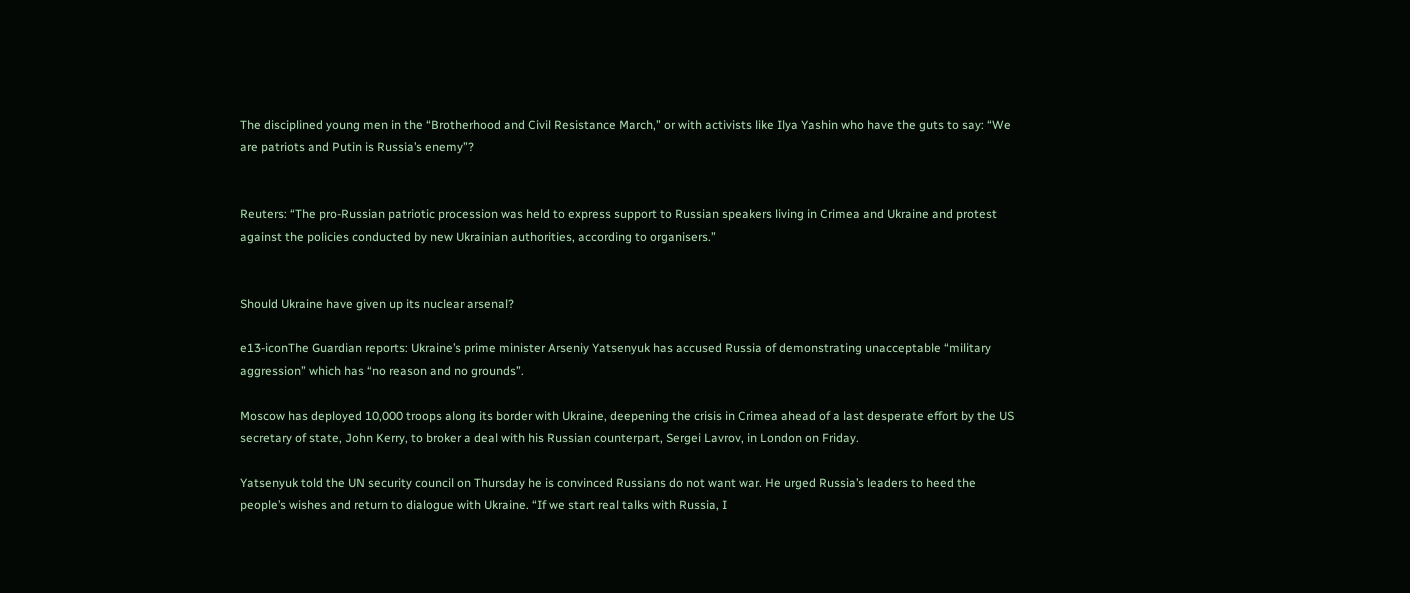The disciplined young men in the “Brotherhood and Civil Resistance March,” or with activists like Ilya Yashin who have the guts to say: “We are patriots and Putin is Russia’s enemy”?


Reuters: “The pro-Russian patriotic procession was held to express support to Russian speakers living in Crimea and Ukraine and protest against the policies conducted by new Ukrainian authorities, according to organisers.”


Should Ukraine have given up its nuclear arsenal?

e13-iconThe Guardian reports: Ukraine’s prime minister Arseniy Yatsenyuk has accused Russia of demonstrating unacceptable “military aggression” which has “no reason and no grounds”.

Moscow has deployed 10,000 troops along its border with Ukraine, deepening the crisis in Crimea ahead of a last desperate effort by the US secretary of state, John Kerry, to broker a deal with his Russian counterpart, Sergei Lavrov, in London on Friday.

Yatsenyuk told the UN security council on Thursday he is convinced Russians do not want war. He urged Russia’s leaders to heed the people’s wishes and return to dialogue with Ukraine. “If we start real talks with Russia, I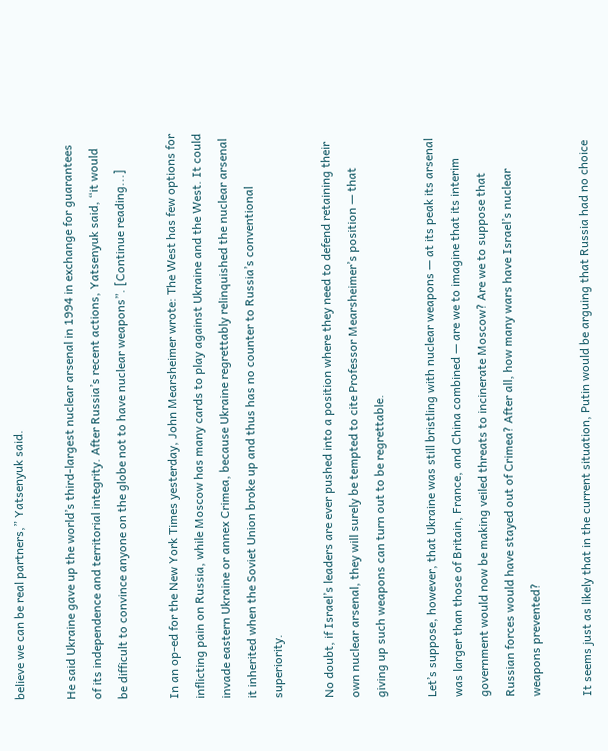believe we can be real partners,” Yatsenyuk said.

He said Ukraine gave up the world’s third-largest nuclear arsenal in 1994 in exchange for guarantees of its independence and territorial integrity. After Russia’s recent actions, Yatsenyuk said, “it would be difficult to convince anyone on the globe not to have nuclear weapons”. [Continue reading...]

In an op-ed for the New York Times yesterday, John Mearsheimer wrote: The West has few options for inflicting pain on Russia, while Moscow has many cards to play against Ukraine and the West. It could invade eastern Ukraine or annex Crimea, because Ukraine regrettably relinquished the nuclear arsenal it inherited when the Soviet Union broke up and thus has no counter to Russia’s conventional superiority.

No doubt, if Israel’s leaders are ever pushed into a position where they need to defend retaining their own nuclear arsenal, they will surely be tempted to cite Professor Mearsheimer’s position — that giving up such weapons can turn out to be regrettable.

Let’s suppose, however, that Ukraine was still bristling with nuclear weapons — at its peak its arsenal was larger than those of Britain, France, and China combined — are we to imagine that its interim government would now be making veiled threats to incinerate Moscow? Are we to suppose that Russian forces would have stayed out of Crimea? After all, how many wars have Israel’s nuclear weapons prevented?

It seems just as likely that in the current situation, Putin would be arguing that Russia had no choice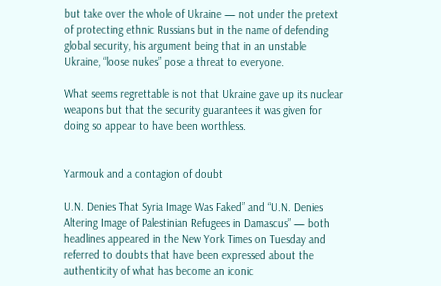but take over the whole of Ukraine — not under the pretext of protecting ethnic Russians but in the name of defending global security, his argument being that in an unstable Ukraine, “loose nukes” pose a threat to everyone.

What seems regrettable is not that Ukraine gave up its nuclear weapons but that the security guarantees it was given for doing so appear to have been worthless.


Yarmouk and a contagion of doubt

U.N. Denies That Syria Image Was Faked” and “U.N. Denies Altering Image of Palestinian Refugees in Damascus” — both headlines appeared in the New York Times on Tuesday and referred to doubts that have been expressed about the authenticity of what has become an iconic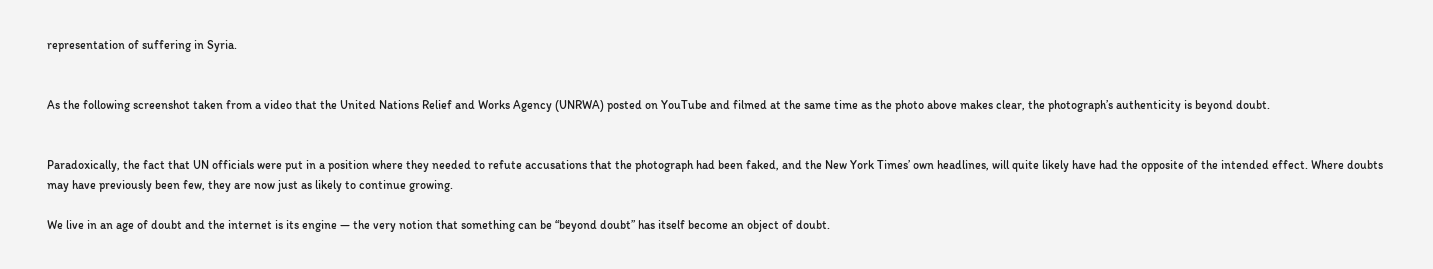representation of suffering in Syria.


As the following screenshot taken from a video that the United Nations Relief and Works Agency (UNRWA) posted on YouTube and filmed at the same time as the photo above makes clear, the photograph’s authenticity is beyond doubt.


Paradoxically, the fact that UN officials were put in a position where they needed to refute accusations that the photograph had been faked, and the New York Times’ own headlines, will quite likely have had the opposite of the intended effect. Where doubts may have previously been few, they are now just as likely to continue growing.

We live in an age of doubt and the internet is its engine — the very notion that something can be “beyond doubt” has itself become an object of doubt.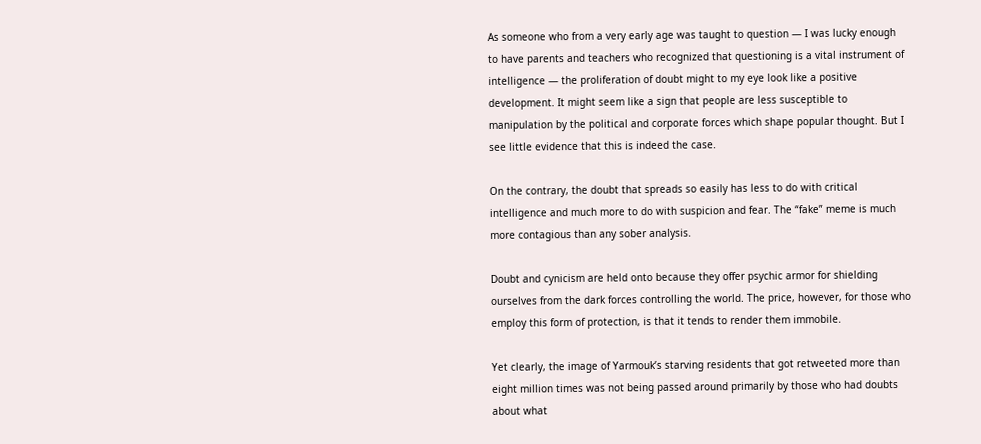As someone who from a very early age was taught to question — I was lucky enough to have parents and teachers who recognized that questioning is a vital instrument of intelligence — the proliferation of doubt might to my eye look like a positive development. It might seem like a sign that people are less susceptible to manipulation by the political and corporate forces which shape popular thought. But I see little evidence that this is indeed the case.

On the contrary, the doubt that spreads so easily has less to do with critical intelligence and much more to do with suspicion and fear. The “fake” meme is much more contagious than any sober analysis.

Doubt and cynicism are held onto because they offer psychic armor for shielding ourselves from the dark forces controlling the world. The price, however, for those who employ this form of protection, is that it tends to render them immobile.

Yet clearly, the image of Yarmouk’s starving residents that got retweeted more than eight million times was not being passed around primarily by those who had doubts about what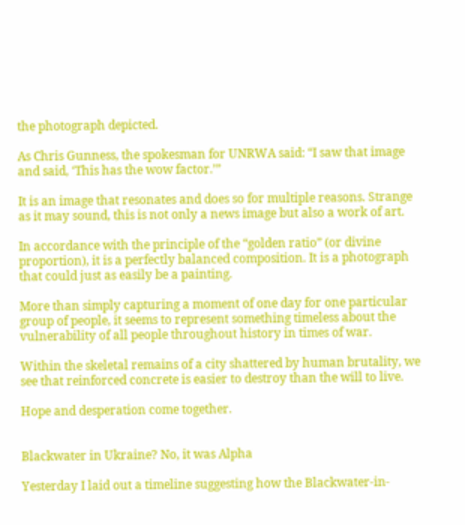the photograph depicted.

As Chris Gunness, the spokesman for UNRWA said: “I saw that image and said, ‘This has the wow factor.’”

It is an image that resonates and does so for multiple reasons. Strange as it may sound, this is not only a news image but also a work of art.

In accordance with the principle of the “golden ratio” (or divine proportion), it is a perfectly balanced composition. It is a photograph that could just as easily be a painting.

More than simply capturing a moment of one day for one particular group of people, it seems to represent something timeless about the vulnerability of all people throughout history in times of war.

Within the skeletal remains of a city shattered by human brutality, we see that reinforced concrete is easier to destroy than the will to live.

Hope and desperation come together.


Blackwater in Ukraine? No, it was Alpha

Yesterday I laid out a timeline suggesting how the Blackwater-in-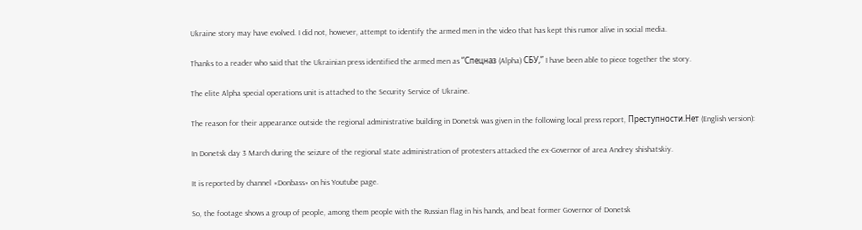Ukraine story may have evolved. I did not, however, attempt to identify the armed men in the video that has kept this rumor alive in social media.

Thanks to a reader who said that the Ukrainian press identified the armed men as “Спецназ (Alpha) СБУ,” I have been able to piece together the story.

The elite Alpha special operations unit is attached to the Security Service of Ukraine.

The reason for their appearance outside the regional administrative building in Donetsk was given in the following local press report, Преступности.Нет (English version):

In Donetsk day 3 March during the seizure of the regional state administration of protesters attacked the ex-Governor of area Andrey shishatskiy.

It is reported by channel «Donbass» on his Youtube page.

So, the footage shows a group of people, among them people with the Russian flag in his hands, and beat former Governor of Donetsk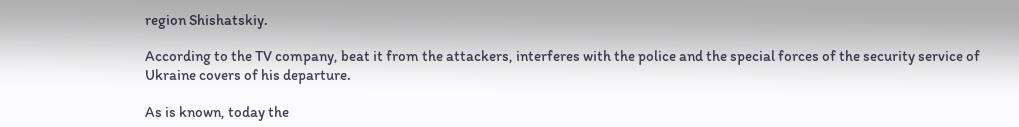region Shishatskiy.

According to the TV company, beat it from the attackers, interferes with the police and the special forces of the security service of Ukraine covers of his departure.

As is known, today the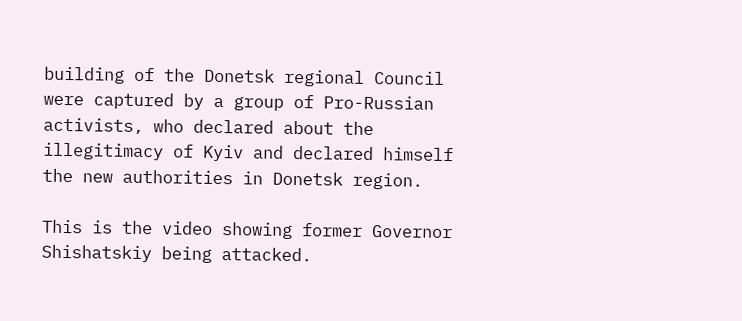building of the Donetsk regional Council were captured by a group of Pro-Russian activists, who declared about the illegitimacy of Kyiv and declared himself the new authorities in Donetsk region.

This is the video showing former Governor Shishatskiy being attacked.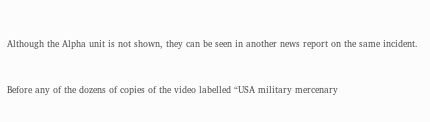Although the Alpha unit is not shown, they can be seen in another news report on the same incident.


Before any of the dozens of copies of the video labelled “USA military mercenary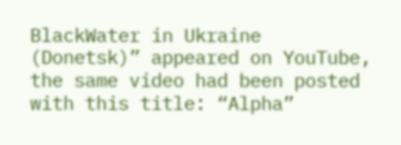BlackWater in Ukraine (Donetsk)” appeared on YouTube, the same video had been posted with this title: “Alpha”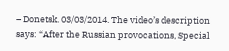– Donetsk. 03/03/2014. The video’s description says: “After the Russian provocations, Special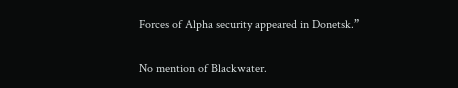Forces of Alpha security appeared in Donetsk.”

No mention of Blackwater.